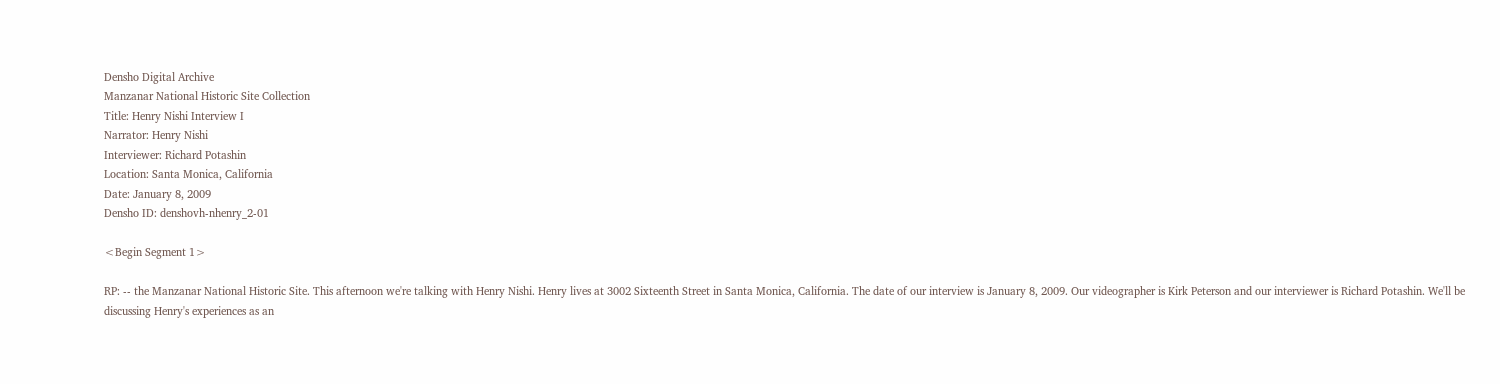Densho Digital Archive
Manzanar National Historic Site Collection
Title: Henry Nishi Interview I
Narrator: Henry Nishi
Interviewer: Richard Potashin
Location: Santa Monica, California
Date: January 8, 2009
Densho ID: denshovh-nhenry_2-01

<Begin Segment 1>

RP: -- the Manzanar National Historic Site. This afternoon we're talking with Henry Nishi. Henry lives at 3002 Sixteenth Street in Santa Monica, California. The date of our interview is January 8, 2009. Our videographer is Kirk Peterson and our interviewer is Richard Potashin. We'll be discussing Henry's experiences as an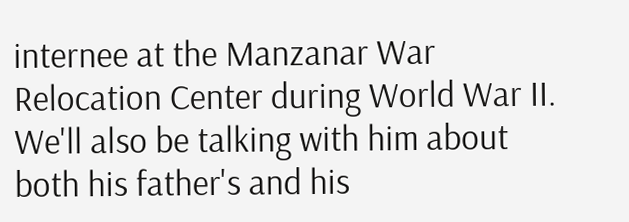internee at the Manzanar War Relocation Center during World War II. We'll also be talking with him about both his father's and his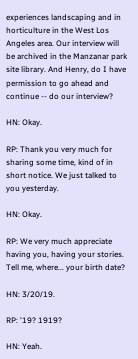experiences landscaping and in horticulture in the West Los Angeles area. Our interview will be archived in the Manzanar park site library. And Henry, do I have permission to go ahead and continue -- do our interview?

HN: Okay.

RP: Thank you very much for sharing some time, kind of in short notice. We just talked to you yesterday.

HN: Okay.

RP: We very much appreciate having you, having your stories. Tell me, where... your birth date?

HN: 3/20/19.

RP: '19? 1919?

HN: Yeah.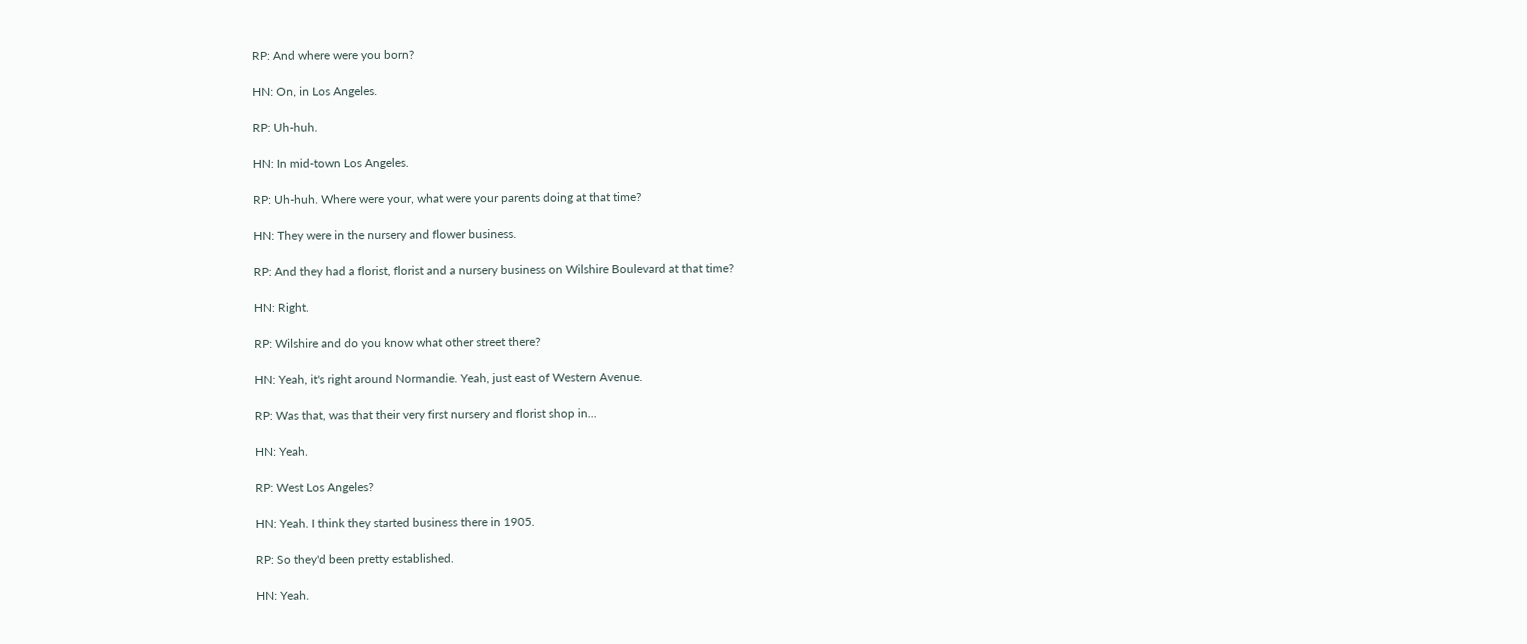RP: And where were you born?

HN: On, in Los Angeles.

RP: Uh-huh.

HN: In mid-town Los Angeles.

RP: Uh-huh. Where were your, what were your parents doing at that time?

HN: They were in the nursery and flower business.

RP: And they had a florist, florist and a nursery business on Wilshire Boulevard at that time?

HN: Right.

RP: Wilshire and do you know what other street there?

HN: Yeah, it's right around Normandie. Yeah, just east of Western Avenue.

RP: Was that, was that their very first nursery and florist shop in...

HN: Yeah.

RP: West Los Angeles?

HN: Yeah. I think they started business there in 1905.

RP: So they'd been pretty established.

HN: Yeah.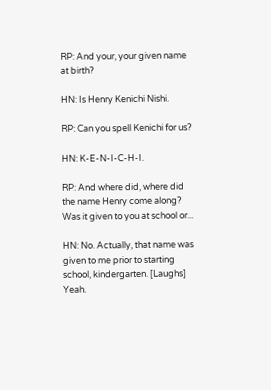RP: And your, your given name at birth?

HN: Is Henry Kenichi Nishi.

RP: Can you spell Kenichi for us?

HN: K-E-N-I-C-H-I.

RP: And where did, where did the name Henry come along? Was it given to you at school or...

HN: No. Actually, that name was given to me prior to starting school, kindergarten. [Laughs] Yeah.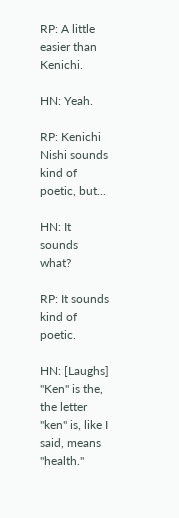RP: A little easier than Kenichi.

HN: Yeah.

RP: Kenichi Nishi sounds kind of poetic, but...

HN: It sounds what?

RP: It sounds kind of poetic.

HN: [Laughs] "Ken" is the, the letter "ken" is, like I said, means "health."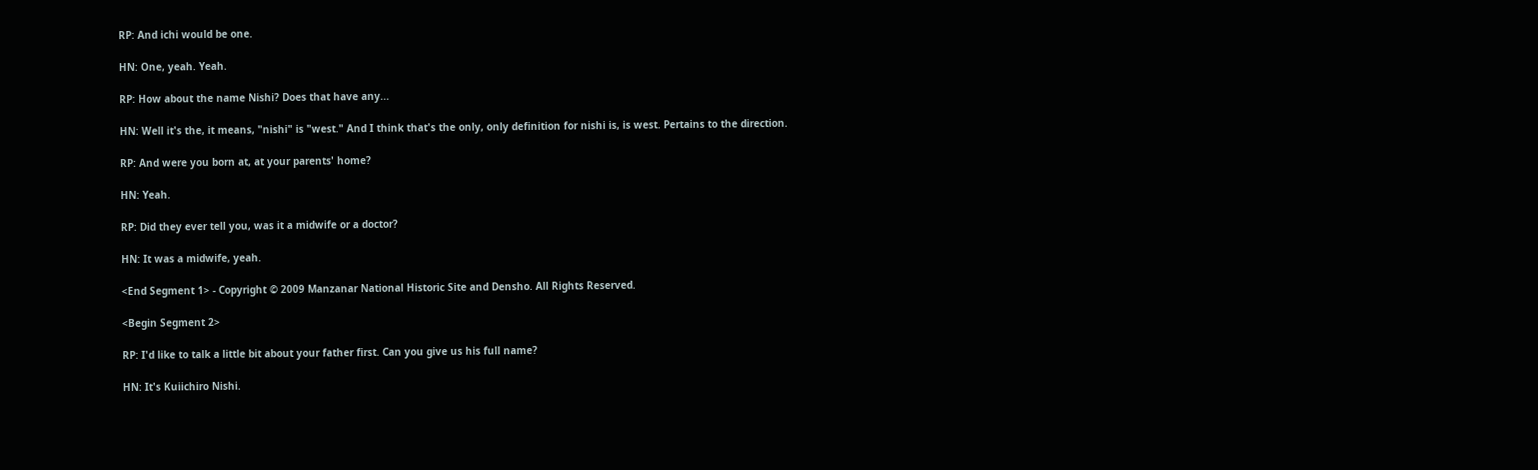RP: And ichi would be one.

HN: One, yeah. Yeah.

RP: How about the name Nishi? Does that have any...

HN: Well it's the, it means, "nishi" is "west." And I think that's the only, only definition for nishi is, is west. Pertains to the direction.

RP: And were you born at, at your parents' home?

HN: Yeah.

RP: Did they ever tell you, was it a midwife or a doctor?

HN: It was a midwife, yeah.

<End Segment 1> - Copyright © 2009 Manzanar National Historic Site and Densho. All Rights Reserved.

<Begin Segment 2>

RP: I'd like to talk a little bit about your father first. Can you give us his full name?

HN: It's Kuiichiro Nishi.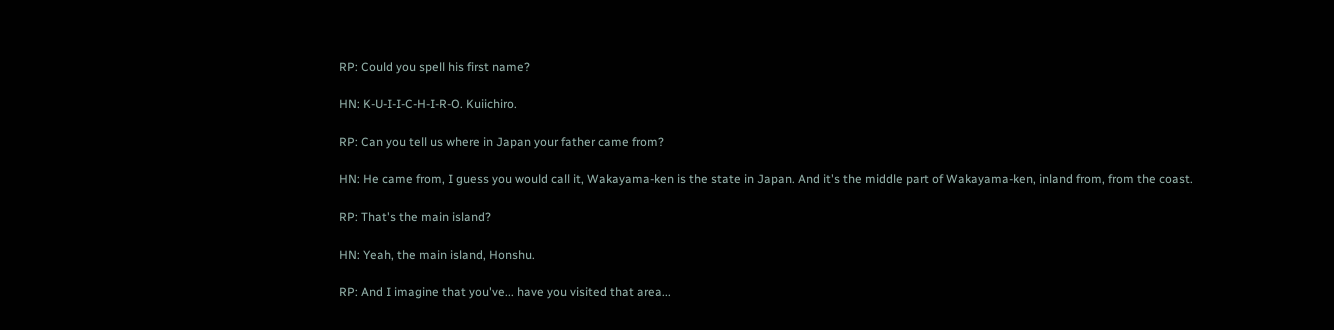RP: Could you spell his first name?

HN: K-U-I-I-C-H-I-R-O. Kuiichiro.

RP: Can you tell us where in Japan your father came from?

HN: He came from, I guess you would call it, Wakayama-ken is the state in Japan. And it's the middle part of Wakayama-ken, inland from, from the coast.

RP: That's the main island?

HN: Yeah, the main island, Honshu.

RP: And I imagine that you've... have you visited that area...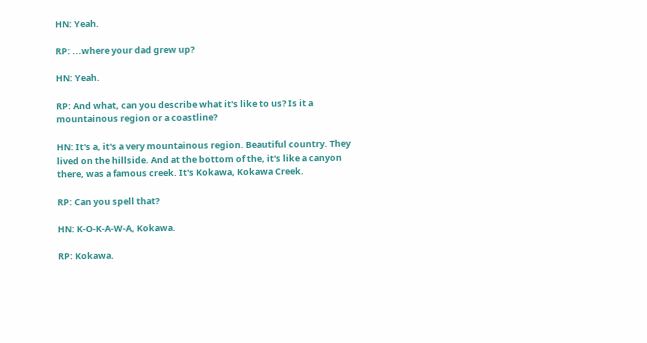HN: Yeah.

RP: ...where your dad grew up?

HN: Yeah.

RP: And what, can you describe what it's like to us? Is it a mountainous region or a coastline?

HN: It's a, it's a very mountainous region. Beautiful country. They lived on the hillside. And at the bottom of the, it's like a canyon there, was a famous creek. It's Kokawa, Kokawa Creek.

RP: Can you spell that?

HN: K-O-K-A-W-A, Kokawa.

RP: Kokawa.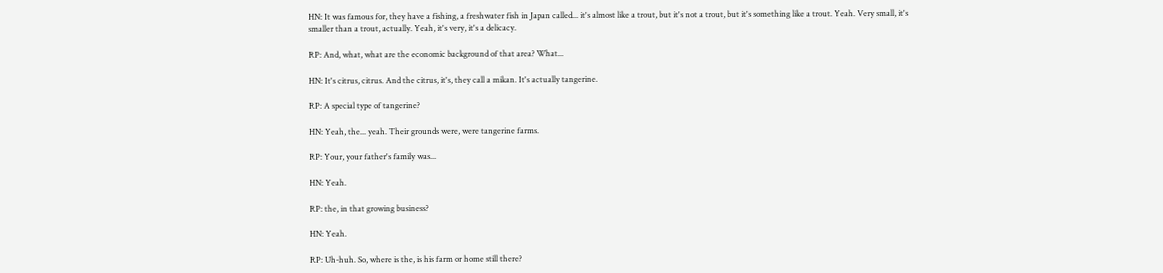HN: It was famous for, they have a fishing, a freshwater fish in Japan called... it's almost like a trout, but it's not a trout, but it's something like a trout. Yeah. Very small, it's smaller than a trout, actually. Yeah, it's very, it's a delicacy.

RP: And, what, what are the economic background of that area? What...

HN: It's citrus, citrus. And the citrus, it's, they call a mikan. It's actually tangerine.

RP: A special type of tangerine?

HN: Yeah, the... yeah. Their grounds were, were tangerine farms.

RP: Your, your father's family was...

HN: Yeah.

RP: the, in that growing business?

HN: Yeah.

RP: Uh-huh. So, where is the, is his farm or home still there?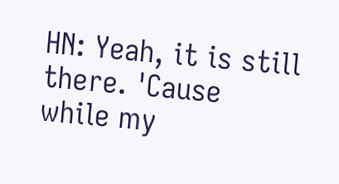HN: Yeah, it is still there. 'Cause while my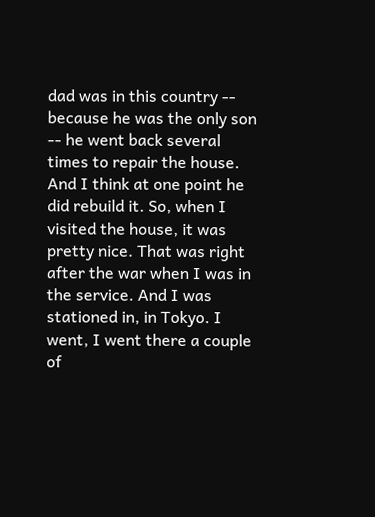dad was in this country -- because he was the only son -- he went back several times to repair the house. And I think at one point he did rebuild it. So, when I visited the house, it was pretty nice. That was right after the war when I was in the service. And I was stationed in, in Tokyo. I went, I went there a couple of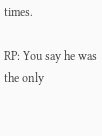times.

RP: You say he was the only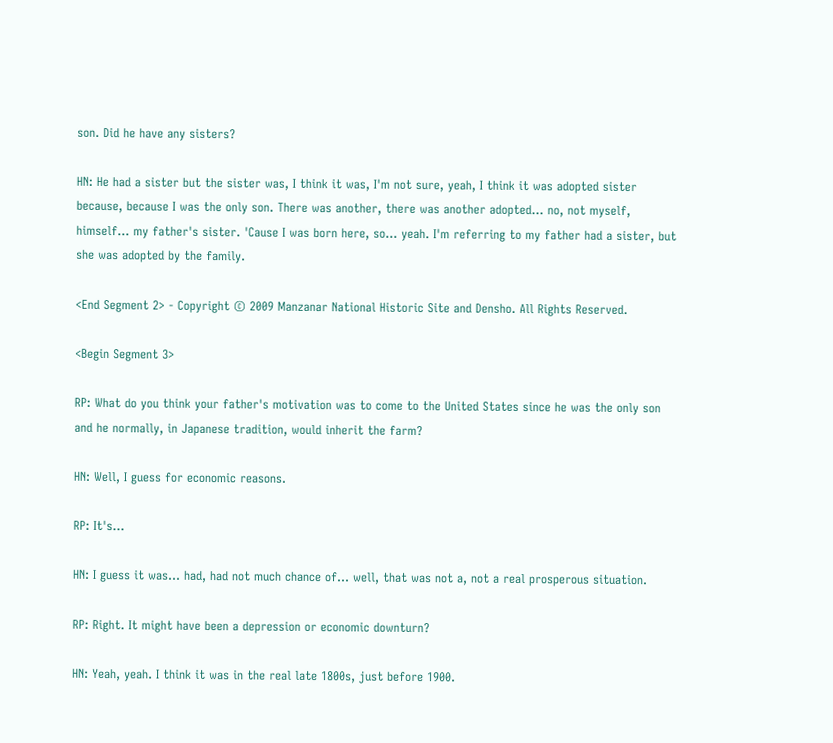son. Did he have any sisters?

HN: He had a sister but the sister was, I think it was, I'm not sure, yeah, I think it was adopted sister because, because I was the only son. There was another, there was another adopted... no, not myself, himself... my father's sister. 'Cause I was born here, so... yeah. I'm referring to my father had a sister, but she was adopted by the family.

<End Segment 2> - Copyright © 2009 Manzanar National Historic Site and Densho. All Rights Reserved.

<Begin Segment 3>

RP: What do you think your father's motivation was to come to the United States since he was the only son and he normally, in Japanese tradition, would inherit the farm?

HN: Well, I guess for economic reasons.

RP: It's...

HN: I guess it was... had, had not much chance of... well, that was not a, not a real prosperous situation.

RP: Right. It might have been a depression or economic downturn?

HN: Yeah, yeah. I think it was in the real late 1800s, just before 1900.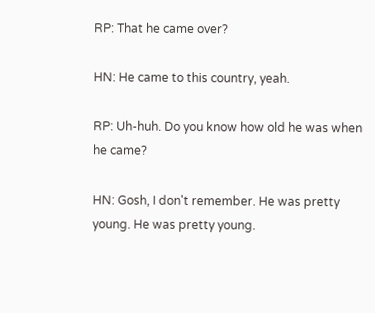RP: That he came over?

HN: He came to this country, yeah.

RP: Uh-huh. Do you know how old he was when he came?

HN: Gosh, I don't remember. He was pretty young. He was pretty young.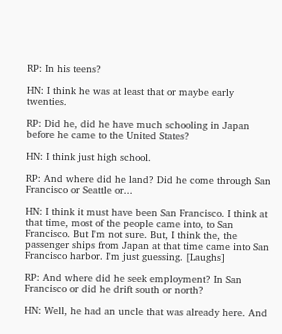RP: In his teens?

HN: I think he was at least that or maybe early twenties.

RP: Did he, did he have much schooling in Japan before he came to the United States?

HN: I think just high school.

RP: And where did he land? Did he come through San Francisco or Seattle or...

HN: I think it must have been San Francisco. I think at that time, most of the people came into, to San Francisco. But I'm not sure. But, I think the, the passenger ships from Japan at that time came into San Francisco harbor. I'm just guessing. [Laughs]

RP: And where did he seek employment? In San Francisco or did he drift south or north?

HN: Well, he had an uncle that was already here. And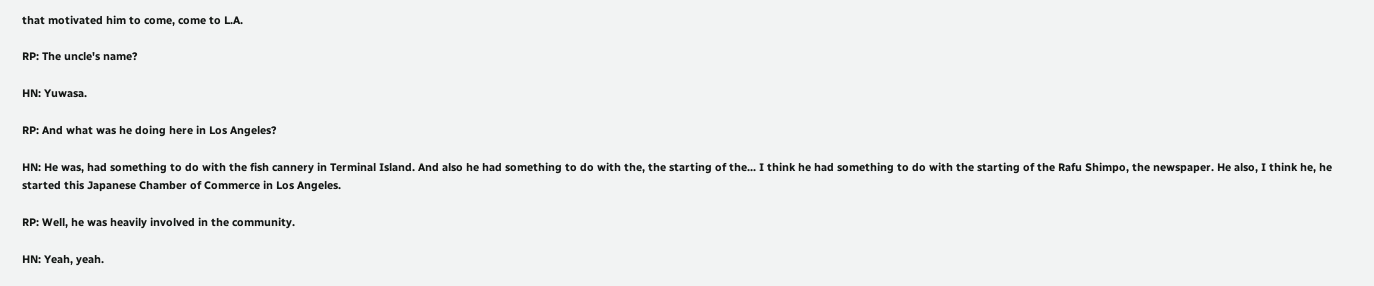that motivated him to come, come to L.A.

RP: The uncle's name?

HN: Yuwasa.

RP: And what was he doing here in Los Angeles?

HN: He was, had something to do with the fish cannery in Terminal Island. And also he had something to do with the, the starting of the... I think he had something to do with the starting of the Rafu Shimpo, the newspaper. He also, I think he, he started this Japanese Chamber of Commerce in Los Angeles.

RP: Well, he was heavily involved in the community.

HN: Yeah, yeah.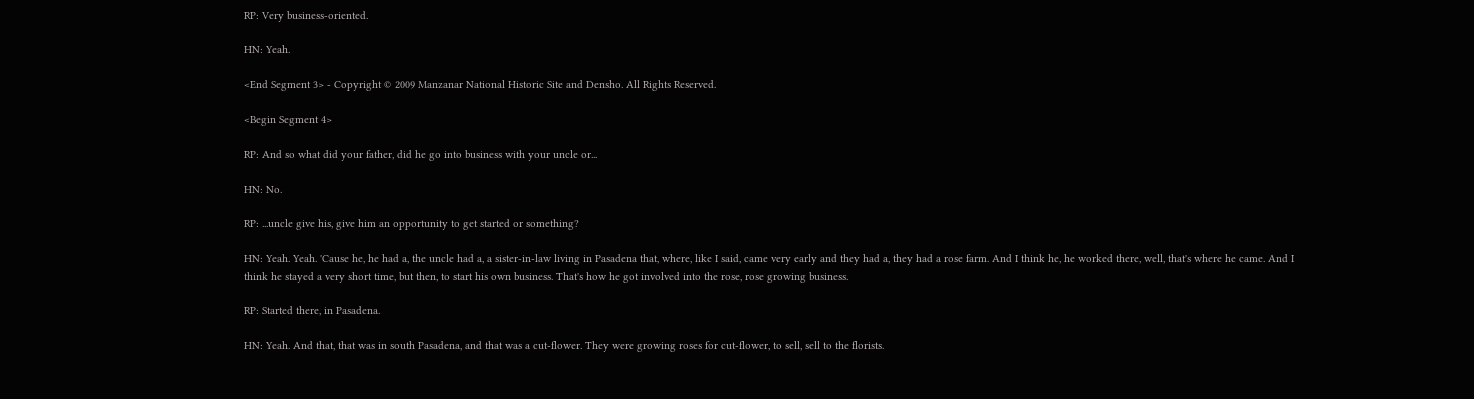RP: Very business-oriented.

HN: Yeah.

<End Segment 3> - Copyright © 2009 Manzanar National Historic Site and Densho. All Rights Reserved.

<Begin Segment 4>

RP: And so what did your father, did he go into business with your uncle or...

HN: No.

RP: ...uncle give his, give him an opportunity to get started or something?

HN: Yeah. Yeah. 'Cause he, he had a, the uncle had a, a sister-in-law living in Pasadena that, where, like I said, came very early and they had a, they had a rose farm. And I think he, he worked there, well, that's where he came. And I think he stayed a very short time, but then, to start his own business. That's how he got involved into the rose, rose growing business.

RP: Started there, in Pasadena.

HN: Yeah. And that, that was in south Pasadena, and that was a cut-flower. They were growing roses for cut-flower, to sell, sell to the florists.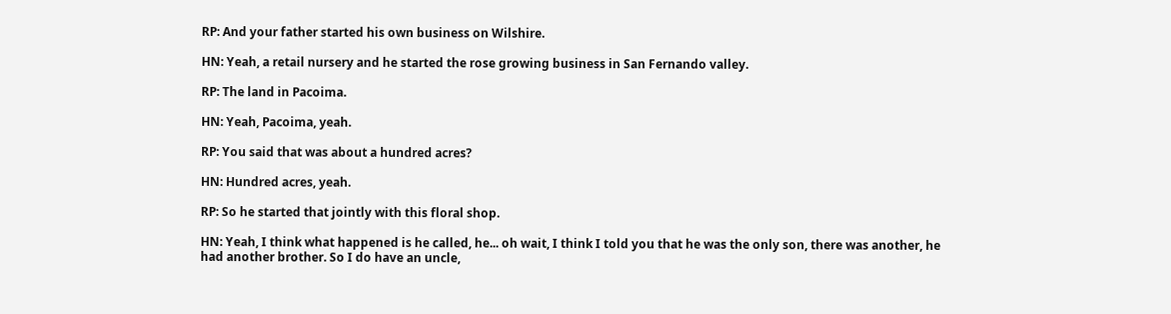RP: And your father started his own business on Wilshire.

HN: Yeah, a retail nursery and he started the rose growing business in San Fernando valley.

RP: The land in Pacoima.

HN: Yeah, Pacoima, yeah.

RP: You said that was about a hundred acres?

HN: Hundred acres, yeah.

RP: So he started that jointly with this floral shop.

HN: Yeah, I think what happened is he called, he... oh wait, I think I told you that he was the only son, there was another, he had another brother. So I do have an uncle,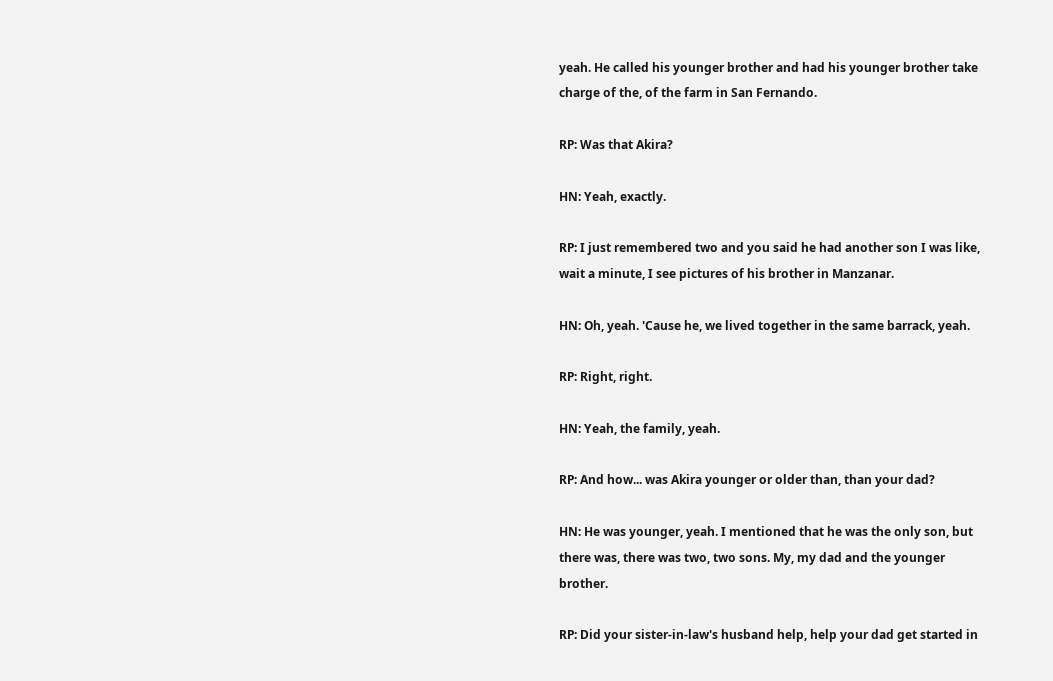yeah. He called his younger brother and had his younger brother take charge of the, of the farm in San Fernando.

RP: Was that Akira?

HN: Yeah, exactly.

RP: I just remembered two and you said he had another son I was like, wait a minute, I see pictures of his brother in Manzanar.

HN: Oh, yeah. 'Cause he, we lived together in the same barrack, yeah.

RP: Right, right.

HN: Yeah, the family, yeah.

RP: And how... was Akira younger or older than, than your dad?

HN: He was younger, yeah. I mentioned that he was the only son, but there was, there was two, two sons. My, my dad and the younger brother.

RP: Did your sister-in-law's husband help, help your dad get started in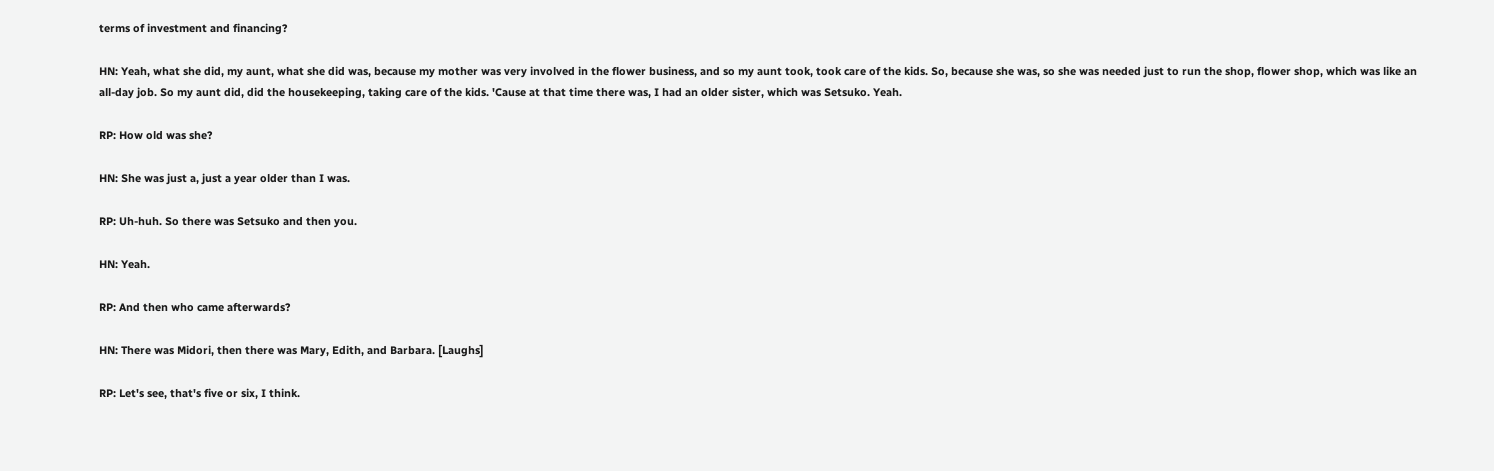terms of investment and financing?

HN: Yeah, what she did, my aunt, what she did was, because my mother was very involved in the flower business, and so my aunt took, took care of the kids. So, because she was, so she was needed just to run the shop, flower shop, which was like an all-day job. So my aunt did, did the housekeeping, taking care of the kids. 'Cause at that time there was, I had an older sister, which was Setsuko. Yeah.

RP: How old was she?

HN: She was just a, just a year older than I was.

RP: Uh-huh. So there was Setsuko and then you.

HN: Yeah.

RP: And then who came afterwards?

HN: There was Midori, then there was Mary, Edith, and Barbara. [Laughs]

RP: Let's see, that's five or six, I think.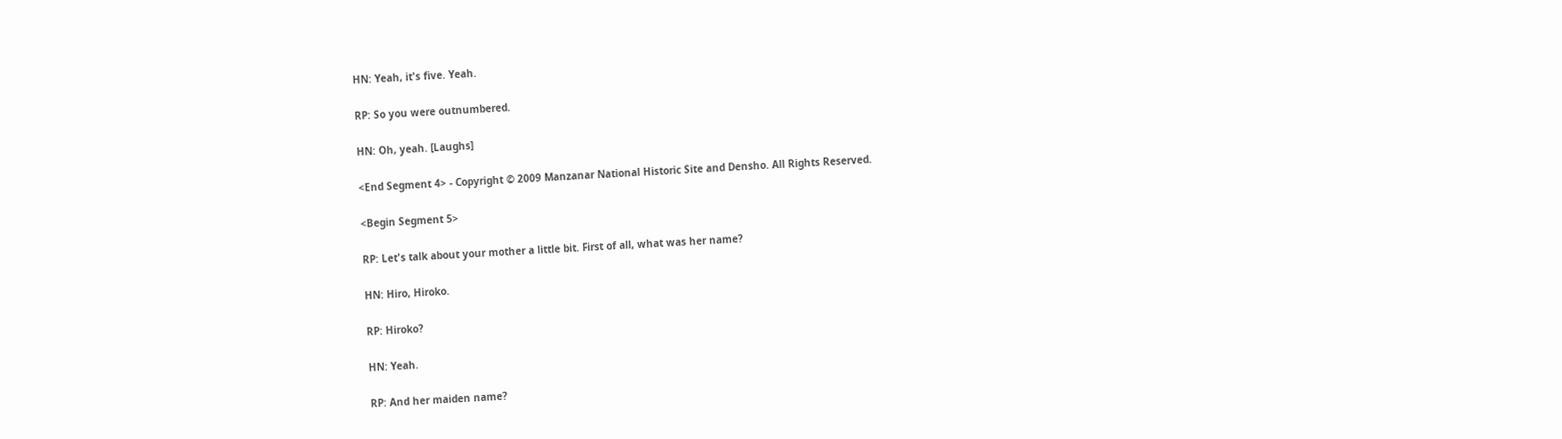HN: Yeah, it's five. Yeah.

RP: So you were outnumbered.

HN: Oh, yeah. [Laughs]

<End Segment 4> - Copyright © 2009 Manzanar National Historic Site and Densho. All Rights Reserved.

<Begin Segment 5>

RP: Let's talk about your mother a little bit. First of all, what was her name?

HN: Hiro, Hiroko.

RP: Hiroko?

HN: Yeah.

RP: And her maiden name?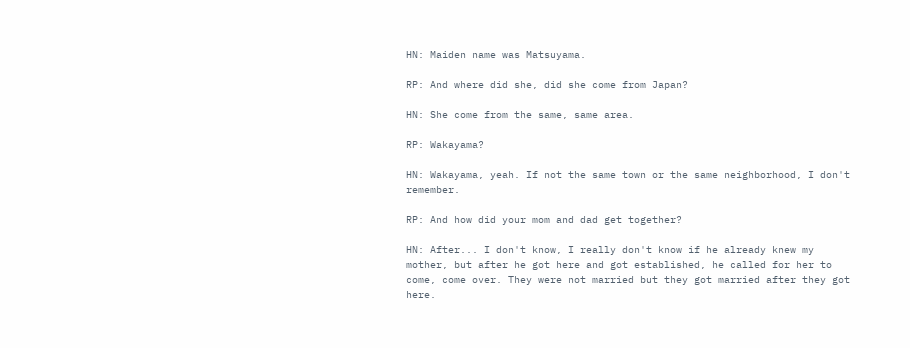HN: Maiden name was Matsuyama.

RP: And where did she, did she come from Japan?

HN: She come from the same, same area.

RP: Wakayama?

HN: Wakayama, yeah. If not the same town or the same neighborhood, I don't remember.

RP: And how did your mom and dad get together?

HN: After... I don't know, I really don't know if he already knew my mother, but after he got here and got established, he called for her to come, come over. They were not married but they got married after they got here.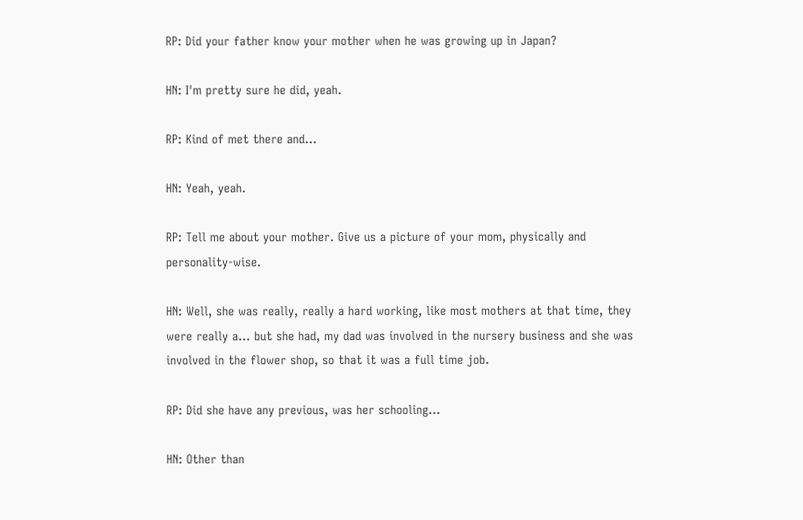RP: Did your father know your mother when he was growing up in Japan?

HN: I'm pretty sure he did, yeah.

RP: Kind of met there and...

HN: Yeah, yeah.

RP: Tell me about your mother. Give us a picture of your mom, physically and personality-wise.

HN: Well, she was really, really a hard working, like most mothers at that time, they were really a... but she had, my dad was involved in the nursery business and she was involved in the flower shop, so that it was a full time job.

RP: Did she have any previous, was her schooling...

HN: Other than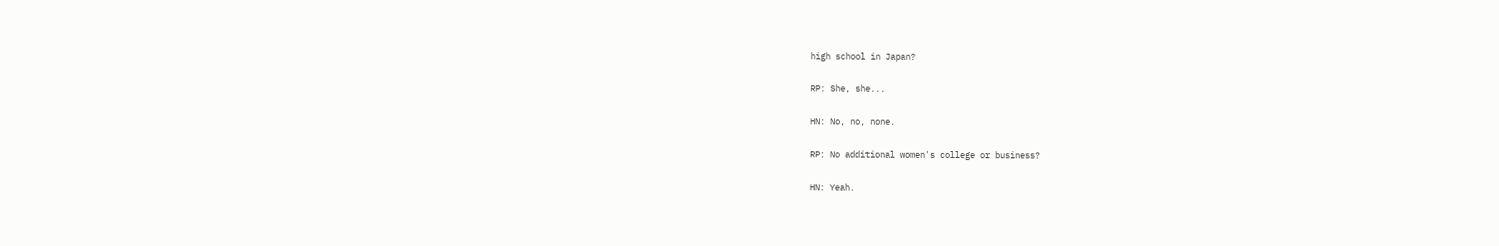high school in Japan?

RP: She, she...

HN: No, no, none.

RP: No additional women's college or business?

HN: Yeah.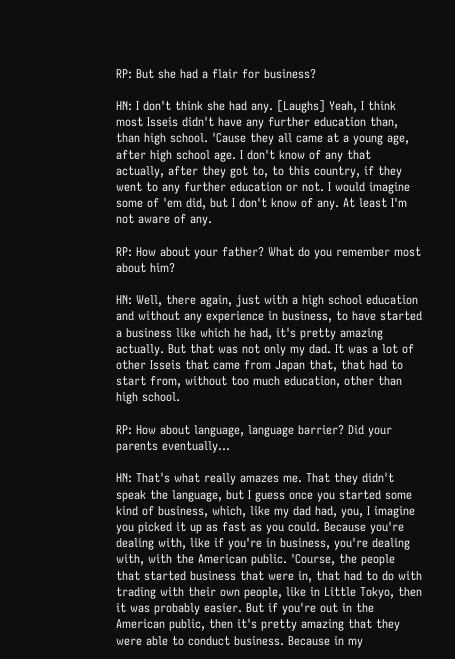RP: But she had a flair for business?

HN: I don't think she had any. [Laughs] Yeah, I think most Isseis didn't have any further education than, than high school. 'Cause they all came at a young age, after high school age. I don't know of any that actually, after they got to, to this country, if they went to any further education or not. I would imagine some of 'em did, but I don't know of any. At least I'm not aware of any.

RP: How about your father? What do you remember most about him?

HN: Well, there again, just with a high school education and without any experience in business, to have started a business like which he had, it's pretty amazing actually. But that was not only my dad. It was a lot of other Isseis that came from Japan that, that had to start from, without too much education, other than high school.

RP: How about language, language barrier? Did your parents eventually...

HN: That's what really amazes me. That they didn't speak the language, but I guess once you started some kind of business, which, like my dad had, you, I imagine you picked it up as fast as you could. Because you're dealing with, like if you're in business, you're dealing with, with the American public. 'Course, the people that started business that were in, that had to do with trading with their own people, like in Little Tokyo, then it was probably easier. But if you're out in the American public, then it's pretty amazing that they were able to conduct business. Because in my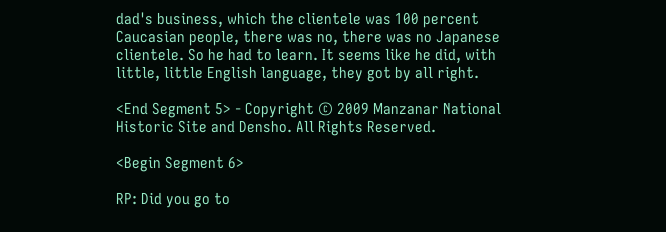dad's business, which the clientele was 100 percent Caucasian people, there was no, there was no Japanese clientele. So he had to learn. It seems like he did, with little, little English language, they got by all right.

<End Segment 5> - Copyright © 2009 Manzanar National Historic Site and Densho. All Rights Reserved.

<Begin Segment 6>

RP: Did you go to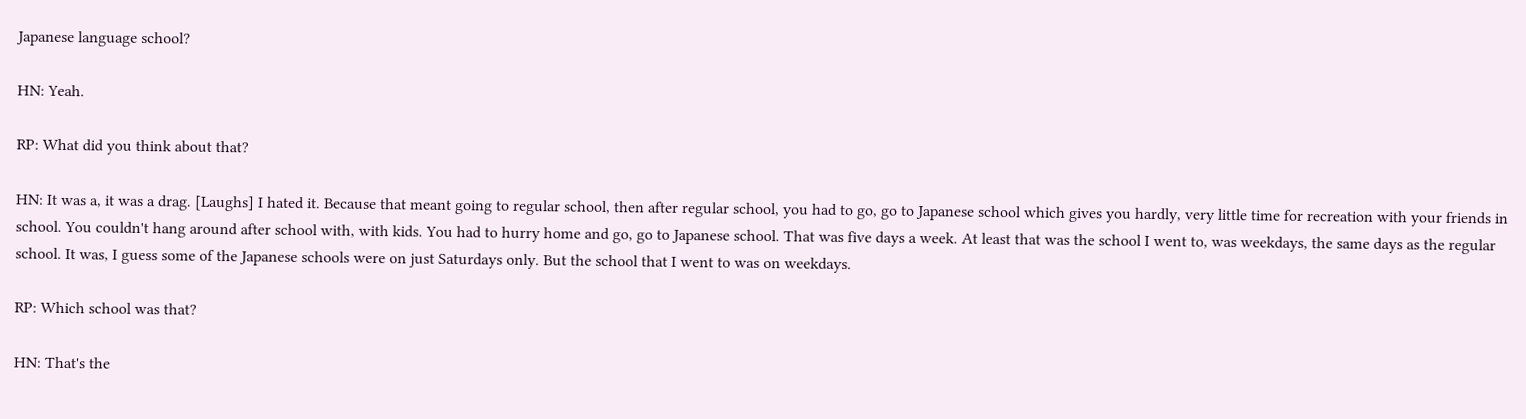Japanese language school?

HN: Yeah.

RP: What did you think about that?

HN: It was a, it was a drag. [Laughs] I hated it. Because that meant going to regular school, then after regular school, you had to go, go to Japanese school which gives you hardly, very little time for recreation with your friends in school. You couldn't hang around after school with, with kids. You had to hurry home and go, go to Japanese school. That was five days a week. At least that was the school I went to, was weekdays, the same days as the regular school. It was, I guess some of the Japanese schools were on just Saturdays only. But the school that I went to was on weekdays.

RP: Which school was that?

HN: That's the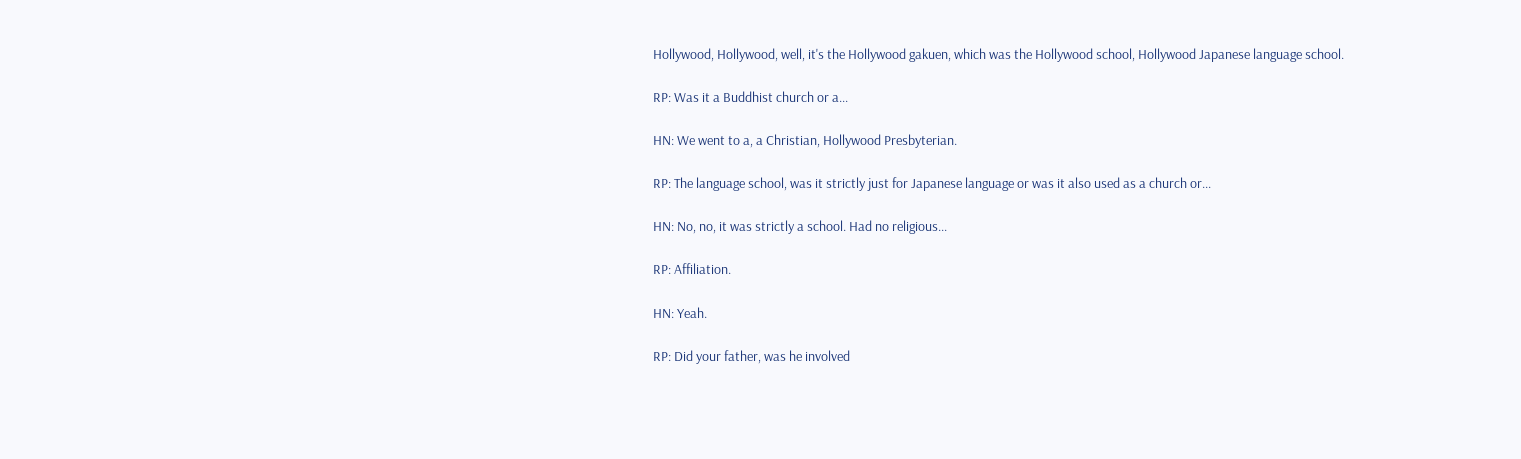Hollywood, Hollywood, well, it's the Hollywood gakuen, which was the Hollywood school, Hollywood Japanese language school.

RP: Was it a Buddhist church or a...

HN: We went to a, a Christian, Hollywood Presbyterian.

RP: The language school, was it strictly just for Japanese language or was it also used as a church or...

HN: No, no, it was strictly a school. Had no religious...

RP: Affiliation.

HN: Yeah.

RP: Did your father, was he involved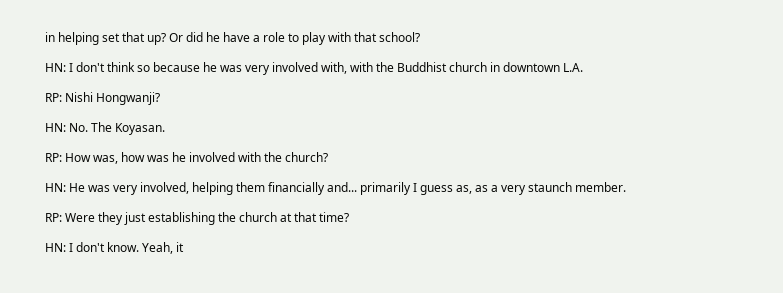in helping set that up? Or did he have a role to play with that school?

HN: I don't think so because he was very involved with, with the Buddhist church in downtown L.A.

RP: Nishi Hongwanji?

HN: No. The Koyasan.

RP: How was, how was he involved with the church?

HN: He was very involved, helping them financially and... primarily I guess as, as a very staunch member.

RP: Were they just establishing the church at that time?

HN: I don't know. Yeah, it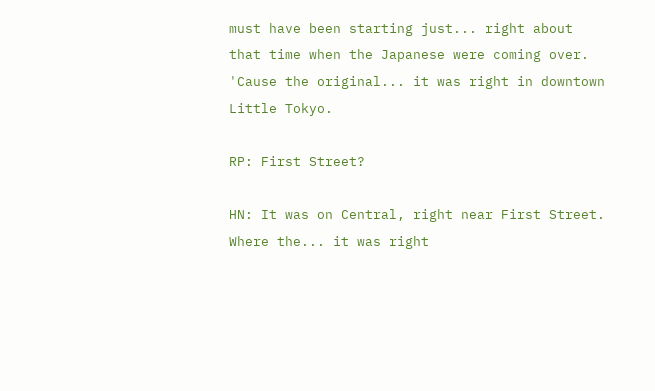must have been starting just... right about that time when the Japanese were coming over. 'Cause the original... it was right in downtown Little Tokyo.

RP: First Street?

HN: It was on Central, right near First Street. Where the... it was right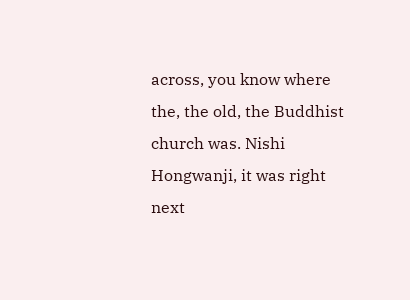across, you know where the, the old, the Buddhist church was. Nishi Hongwanji, it was right next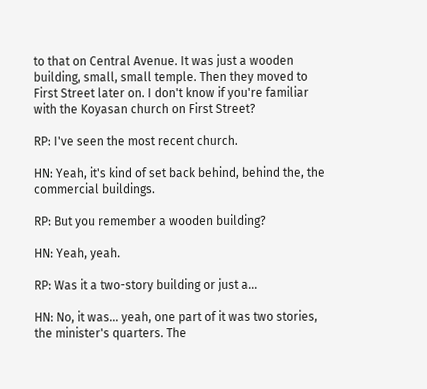to that on Central Avenue. It was just a wooden building, small, small temple. Then they moved to First Street later on. I don't know if you're familiar with the Koyasan church on First Street?

RP: I've seen the most recent church.

HN: Yeah, it's kind of set back behind, behind the, the commercial buildings.

RP: But you remember a wooden building?

HN: Yeah, yeah.

RP: Was it a two-story building or just a...

HN: No, it was... yeah, one part of it was two stories, the minister's quarters. The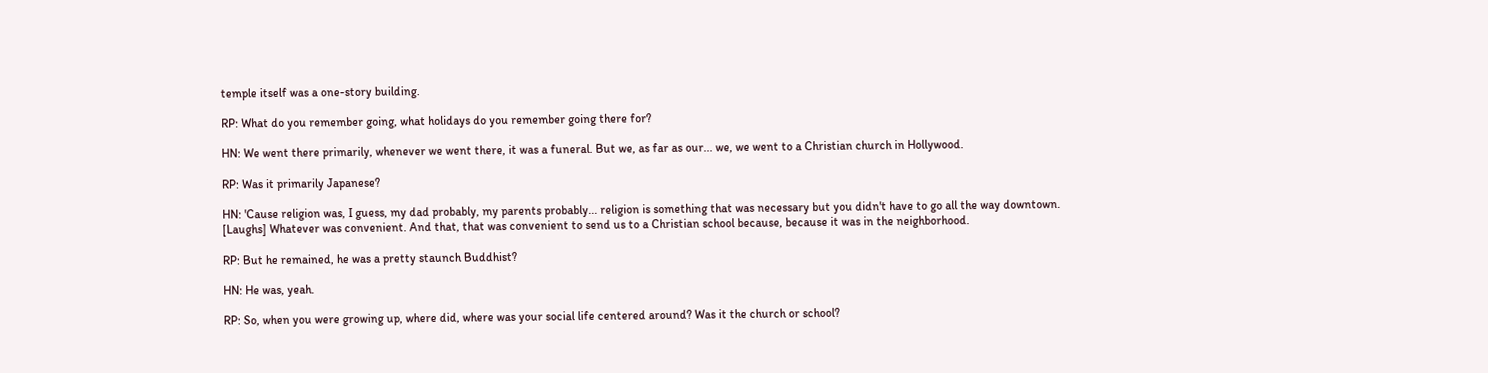temple itself was a one-story building.

RP: What do you remember going, what holidays do you remember going there for?

HN: We went there primarily, whenever we went there, it was a funeral. But we, as far as our... we, we went to a Christian church in Hollywood.

RP: Was it primarily Japanese?

HN: 'Cause religion was, I guess, my dad probably, my parents probably... religion is something that was necessary but you didn't have to go all the way downtown. [Laughs] Whatever was convenient. And that, that was convenient to send us to a Christian school because, because it was in the neighborhood.

RP: But he remained, he was a pretty staunch Buddhist?

HN: He was, yeah.

RP: So, when you were growing up, where did, where was your social life centered around? Was it the church or school?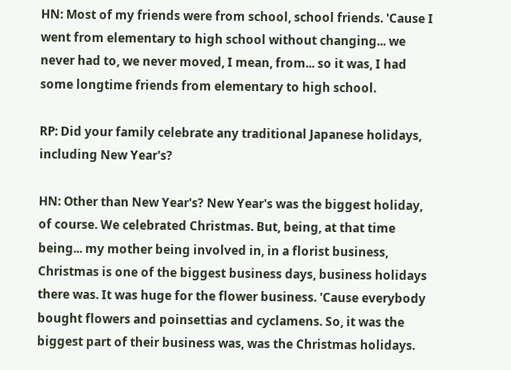HN: Most of my friends were from school, school friends. 'Cause I went from elementary to high school without changing... we never had to, we never moved, I mean, from... so it was, I had some longtime friends from elementary to high school.

RP: Did your family celebrate any traditional Japanese holidays, including New Year's?

HN: Other than New Year's? New Year's was the biggest holiday, of course. We celebrated Christmas. But, being, at that time being... my mother being involved in, in a florist business, Christmas is one of the biggest business days, business holidays there was. It was huge for the flower business. 'Cause everybody bought flowers and poinsettias and cyclamens. So, it was the biggest part of their business was, was the Christmas holidays.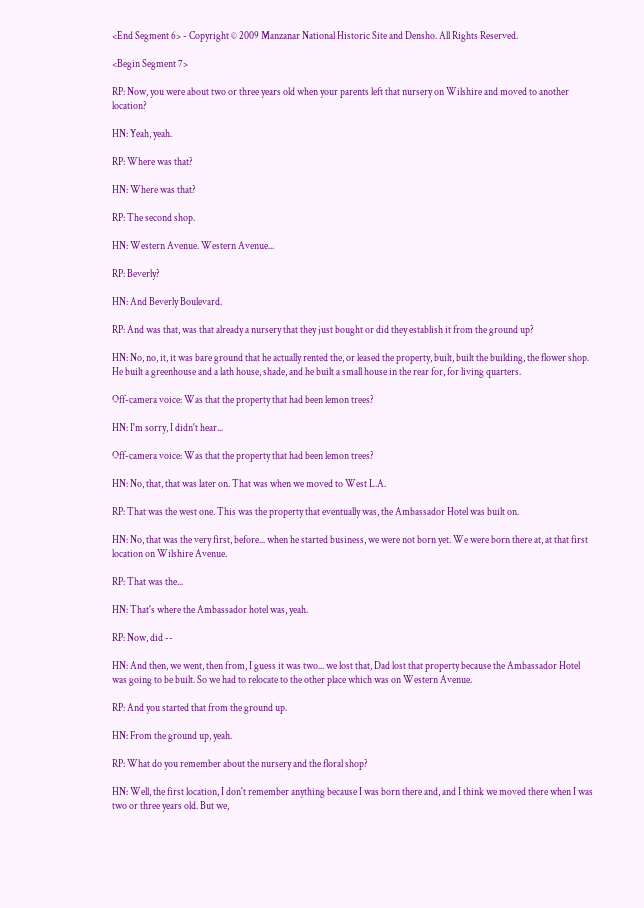<End Segment 6> - Copyright © 2009 Manzanar National Historic Site and Densho. All Rights Reserved.

<Begin Segment 7>

RP: Now, you were about two or three years old when your parents left that nursery on Wilshire and moved to another location?

HN: Yeah, yeah.

RP: Where was that?

HN: Where was that?

RP: The second shop.

HN: Western Avenue. Western Avenue...

RP: Beverly?

HN: And Beverly Boulevard.

RP: And was that, was that already a nursery that they just bought or did they establish it from the ground up?

HN: No, no, it, it was bare ground that he actually rented the, or leased the property, built, built the building, the flower shop. He built a greenhouse and a lath house, shade, and he built a small house in the rear for, for living quarters.

Off-camera voice: Was that the property that had been lemon trees?

HN: I'm sorry, I didn't hear...

Off-camera voice: Was that the property that had been lemon trees?

HN: No, that, that was later on. That was when we moved to West L.A.

RP: That was the west one. This was the property that eventually was, the Ambassador Hotel was built on.

HN: No, that was the very first, before... when he started business, we were not born yet. We were born there at, at that first location on Wilshire Avenue.

RP: That was the...

HN: That's where the Ambassador hotel was, yeah.

RP: Now, did --

HN: And then, we went, then from, I guess it was two... we lost that, Dad lost that property because the Ambassador Hotel was going to be built. So we had to relocate to the other place which was on Western Avenue.

RP: And you started that from the ground up.

HN: From the ground up, yeah.

RP: What do you remember about the nursery and the floral shop?

HN: Well, the first location, I don't remember anything because I was born there and, and I think we moved there when I was two or three years old. But we,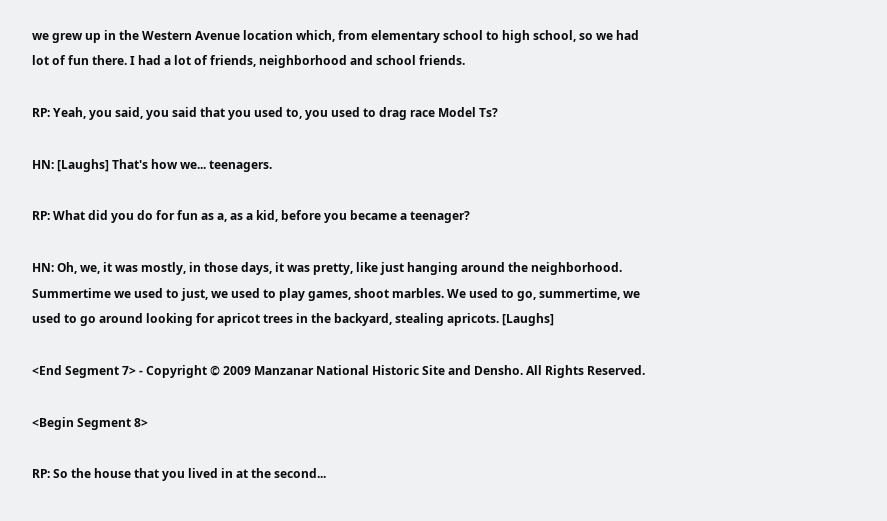we grew up in the Western Avenue location which, from elementary school to high school, so we had lot of fun there. I had a lot of friends, neighborhood and school friends.

RP: Yeah, you said, you said that you used to, you used to drag race Model Ts?

HN: [Laughs] That's how we... teenagers.

RP: What did you do for fun as a, as a kid, before you became a teenager?

HN: Oh, we, it was mostly, in those days, it was pretty, like just hanging around the neighborhood. Summertime we used to just, we used to play games, shoot marbles. We used to go, summertime, we used to go around looking for apricot trees in the backyard, stealing apricots. [Laughs]

<End Segment 7> - Copyright © 2009 Manzanar National Historic Site and Densho. All Rights Reserved.

<Begin Segment 8>

RP: So the house that you lived in at the second...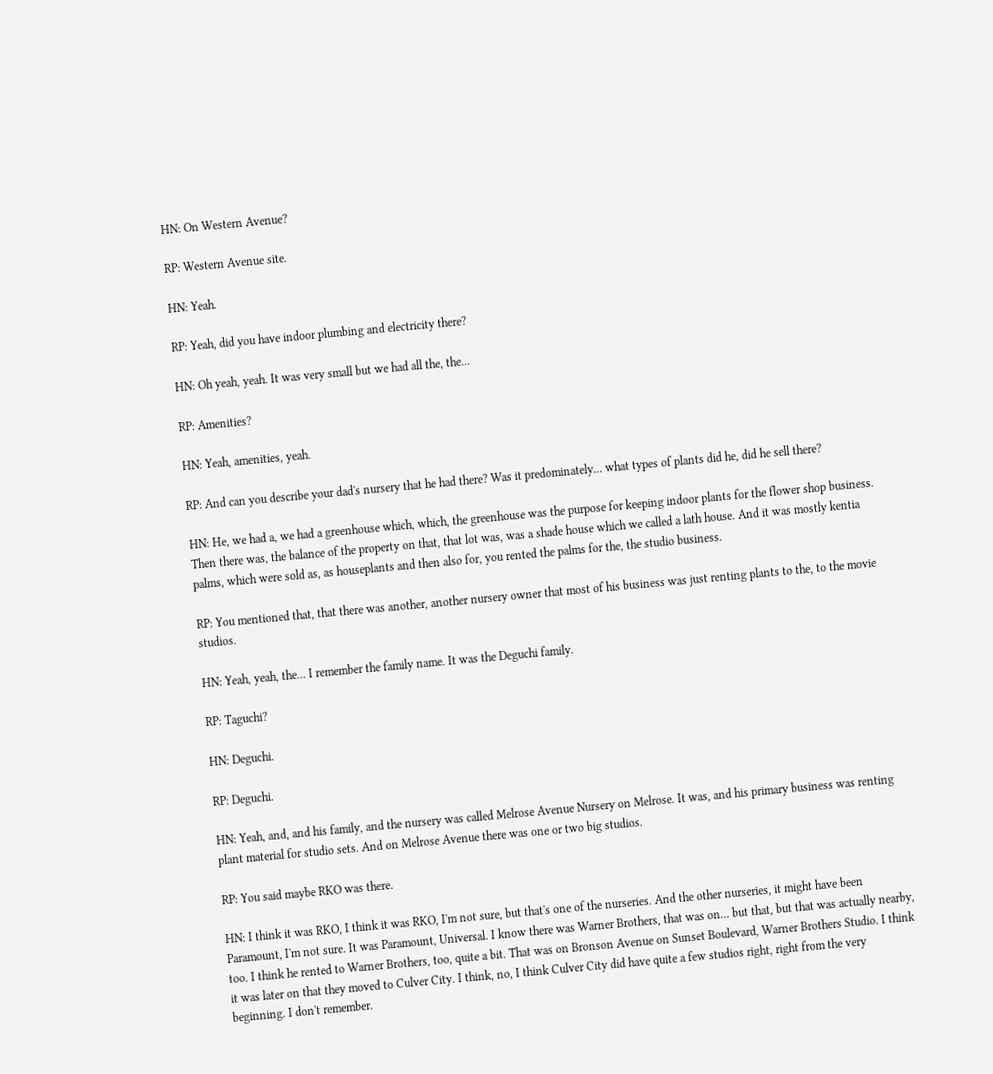HN: On Western Avenue?

RP: Western Avenue site.

HN: Yeah.

RP: Yeah, did you have indoor plumbing and electricity there?

HN: Oh yeah, yeah. It was very small but we had all the, the...

RP: Amenities?

HN: Yeah, amenities, yeah.

RP: And can you describe your dad's nursery that he had there? Was it predominately... what types of plants did he, did he sell there?

HN: He, we had a, we had a greenhouse which, which, the greenhouse was the purpose for keeping indoor plants for the flower shop business. Then there was, the balance of the property on that, that lot was, was a shade house which we called a lath house. And it was mostly kentia palms, which were sold as, as houseplants and then also for, you rented the palms for the, the studio business.

RP: You mentioned that, that there was another, another nursery owner that most of his business was just renting plants to the, to the movie studios.

HN: Yeah, yeah, the... I remember the family name. It was the Deguchi family.

RP: Taguchi?

HN: Deguchi.

RP: Deguchi.

HN: Yeah, and, and his family, and the nursery was called Melrose Avenue Nursery on Melrose. It was, and his primary business was renting plant material for studio sets. And on Melrose Avenue there was one or two big studios.

RP: You said maybe RKO was there.

HN: I think it was RKO, I think it was RKO, I'm not sure, but that's one of the nurseries. And the other nurseries, it might have been Paramount, I'm not sure. It was Paramount, Universal. I know there was Warner Brothers, that was on... but that, but that was actually nearby, too. I think he rented to Warner Brothers, too, quite a bit. That was on Bronson Avenue on Sunset Boulevard, Warner Brothers Studio. I think it was later on that they moved to Culver City. I think, no, I think Culver City did have quite a few studios right, right from the very beginning. I don't remember.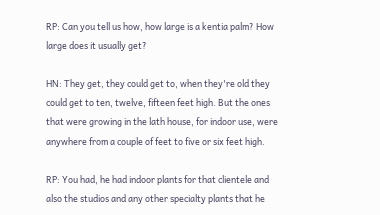RP: Can you tell us how, how large is a kentia palm? How large does it usually get?

HN: They get, they could get to, when they're old they could get to ten, twelve, fifteen feet high. But the ones that were growing in the lath house, for indoor use, were anywhere from a couple of feet to five or six feet high.

RP: You had, he had indoor plants for that clientele and also the studios and any other specialty plants that he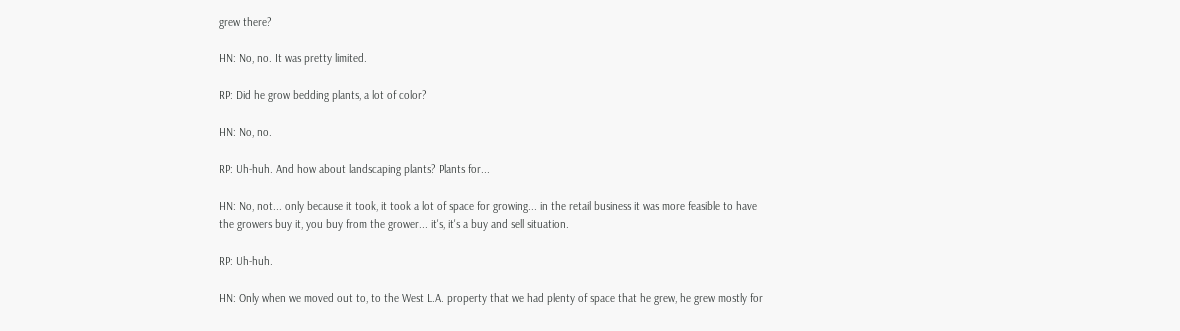grew there?

HN: No, no. It was pretty limited.

RP: Did he grow bedding plants, a lot of color?

HN: No, no.

RP: Uh-huh. And how about landscaping plants? Plants for...

HN: No, not... only because it took, it took a lot of space for growing... in the retail business it was more feasible to have the growers buy it, you buy from the grower... it's, it's a buy and sell situation.

RP: Uh-huh.

HN: Only when we moved out to, to the West L.A. property that we had plenty of space that he grew, he grew mostly for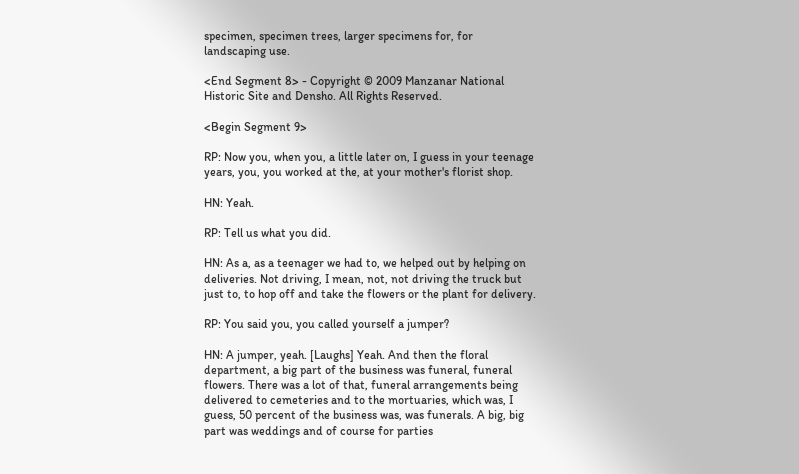specimen, specimen trees, larger specimens for, for landscaping use.

<End Segment 8> - Copyright © 2009 Manzanar National Historic Site and Densho. All Rights Reserved.

<Begin Segment 9>

RP: Now you, when you, a little later on, I guess in your teenage years, you, you worked at the, at your mother's florist shop.

HN: Yeah.

RP: Tell us what you did.

HN: As a, as a teenager we had to, we helped out by helping on deliveries. Not driving, I mean, not, not driving the truck but just to, to hop off and take the flowers or the plant for delivery.

RP: You said you, you called yourself a jumper?

HN: A jumper, yeah. [Laughs] Yeah. And then the floral department, a big part of the business was funeral, funeral flowers. There was a lot of that, funeral arrangements being delivered to cemeteries and to the mortuaries, which was, I guess, 50 percent of the business was, was funerals. A big, big part was weddings and of course for parties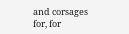and corsages for, for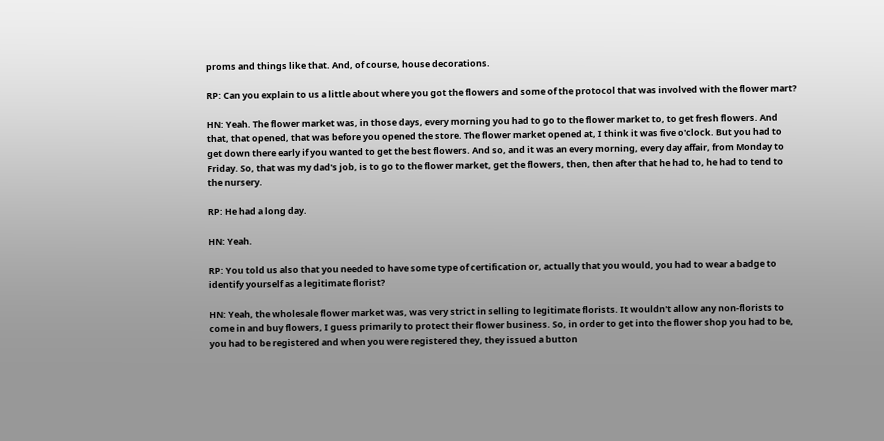proms and things like that. And, of course, house decorations.

RP: Can you explain to us a little about where you got the flowers and some of the protocol that was involved with the flower mart?

HN: Yeah. The flower market was, in those days, every morning you had to go to the flower market to, to get fresh flowers. And that, that opened, that was before you opened the store. The flower market opened at, I think it was five o'clock. But you had to get down there early if you wanted to get the best flowers. And so, and it was an every morning, every day affair, from Monday to Friday. So, that was my dad's job, is to go to the flower market, get the flowers, then, then after that he had to, he had to tend to the nursery.

RP: He had a long day.

HN: Yeah.

RP: You told us also that you needed to have some type of certification or, actually that you would, you had to wear a badge to identify yourself as a legitimate florist?

HN: Yeah, the wholesale flower market was, was very strict in selling to legitimate florists. It wouldn't allow any non-florists to come in and buy flowers, I guess primarily to protect their flower business. So, in order to get into the flower shop you had to be, you had to be registered and when you were registered they, they issued a button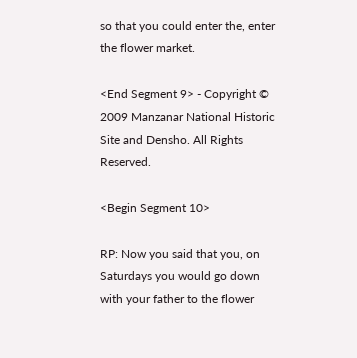so that you could enter the, enter the flower market.

<End Segment 9> - Copyright © 2009 Manzanar National Historic Site and Densho. All Rights Reserved.

<Begin Segment 10>

RP: Now you said that you, on Saturdays you would go down with your father to the flower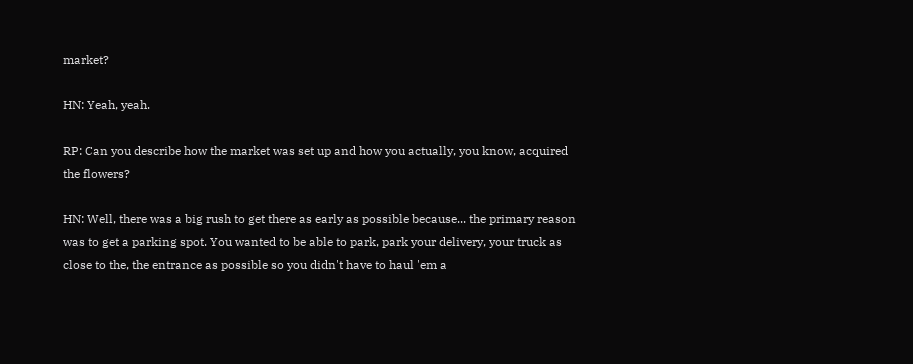market?

HN: Yeah, yeah.

RP: Can you describe how the market was set up and how you actually, you know, acquired the flowers?

HN: Well, there was a big rush to get there as early as possible because... the primary reason was to get a parking spot. You wanted to be able to park, park your delivery, your truck as close to the, the entrance as possible so you didn't have to haul 'em a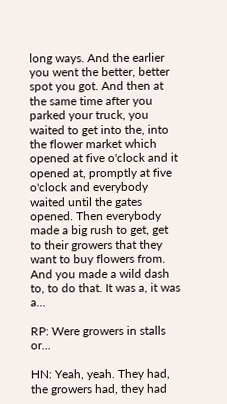long ways. And the earlier you went the better, better spot you got. And then at the same time after you parked your truck, you waited to get into the, into the flower market which opened at five o'clock and it opened at, promptly at five o'clock and everybody waited until the gates opened. Then everybody made a big rush to get, get to their growers that they want to buy flowers from. And you made a wild dash to, to do that. It was a, it was a...

RP: Were growers in stalls or...

HN: Yeah, yeah. They had, the growers had, they had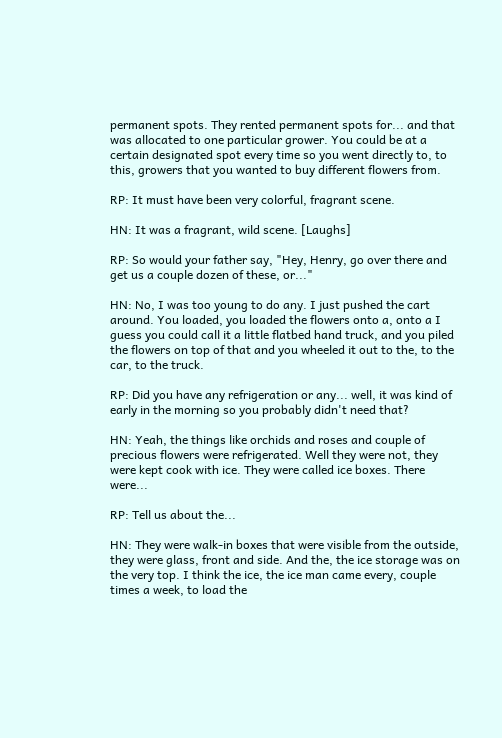permanent spots. They rented permanent spots for... and that was allocated to one particular grower. You could be at a certain designated spot every time so you went directly to, to this, growers that you wanted to buy different flowers from.

RP: It must have been very colorful, fragrant scene.

HN: It was a fragrant, wild scene. [Laughs]

RP: So would your father say, "Hey, Henry, go over there and get us a couple dozen of these, or..."

HN: No, I was too young to do any. I just pushed the cart around. You loaded, you loaded the flowers onto a, onto a I guess you could call it a little flatbed hand truck, and you piled the flowers on top of that and you wheeled it out to the, to the car, to the truck.

RP: Did you have any refrigeration or any... well, it was kind of early in the morning so you probably didn't need that?

HN: Yeah, the things like orchids and roses and couple of precious flowers were refrigerated. Well they were not, they were kept cook with ice. They were called ice boxes. There were...

RP: Tell us about the...

HN: They were walk-in boxes that were visible from the outside, they were glass, front and side. And the, the ice storage was on the very top. I think the ice, the ice man came every, couple times a week, to load the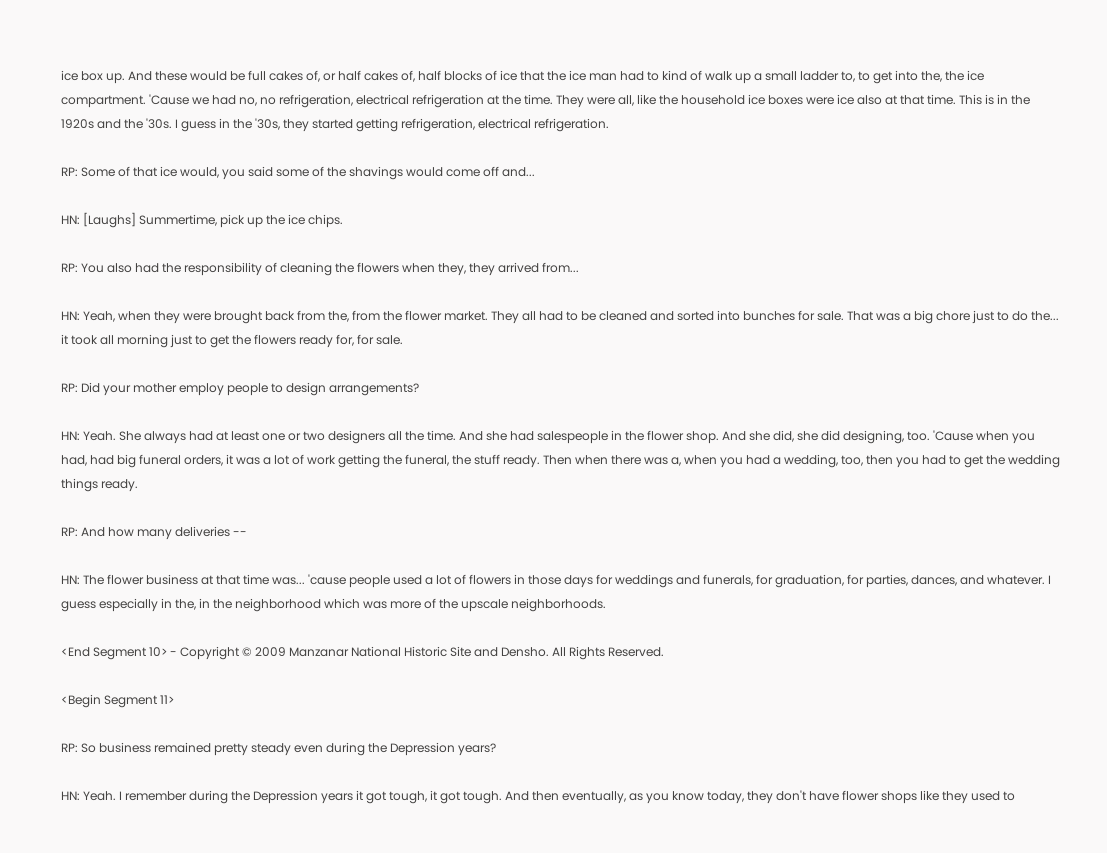ice box up. And these would be full cakes of, or half cakes of, half blocks of ice that the ice man had to kind of walk up a small ladder to, to get into the, the ice compartment. 'Cause we had no, no refrigeration, electrical refrigeration at the time. They were all, like the household ice boxes were ice also at that time. This is in the 1920s and the '30s. I guess in the '30s, they started getting refrigeration, electrical refrigeration.

RP: Some of that ice would, you said some of the shavings would come off and...

HN: [Laughs] Summertime, pick up the ice chips.

RP: You also had the responsibility of cleaning the flowers when they, they arrived from...

HN: Yeah, when they were brought back from the, from the flower market. They all had to be cleaned and sorted into bunches for sale. That was a big chore just to do the... it took all morning just to get the flowers ready for, for sale.

RP: Did your mother employ people to design arrangements?

HN: Yeah. She always had at least one or two designers all the time. And she had salespeople in the flower shop. And she did, she did designing, too. 'Cause when you had, had big funeral orders, it was a lot of work getting the funeral, the stuff ready. Then when there was a, when you had a wedding, too, then you had to get the wedding things ready.

RP: And how many deliveries --

HN: The flower business at that time was... 'cause people used a lot of flowers in those days for weddings and funerals, for graduation, for parties, dances, and whatever. I guess especially in the, in the neighborhood which was more of the upscale neighborhoods.

<End Segment 10> - Copyright © 2009 Manzanar National Historic Site and Densho. All Rights Reserved.

<Begin Segment 11>

RP: So business remained pretty steady even during the Depression years?

HN: Yeah. I remember during the Depression years it got tough, it got tough. And then eventually, as you know today, they don't have flower shops like they used to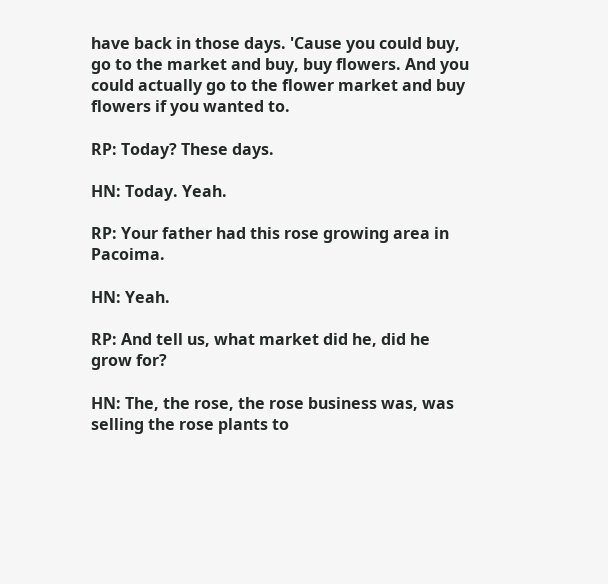have back in those days. 'Cause you could buy, go to the market and buy, buy flowers. And you could actually go to the flower market and buy flowers if you wanted to.

RP: Today? These days.

HN: Today. Yeah.

RP: Your father had this rose growing area in Pacoima.

HN: Yeah.

RP: And tell us, what market did he, did he grow for?

HN: The, the rose, the rose business was, was selling the rose plants to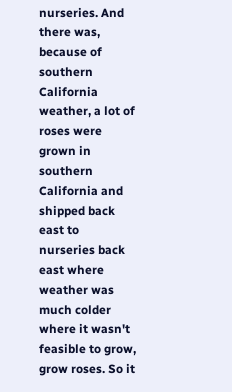nurseries. And there was, because of southern California weather, a lot of roses were grown in southern California and shipped back east to nurseries back east where weather was much colder where it wasn't feasible to grow, grow roses. So it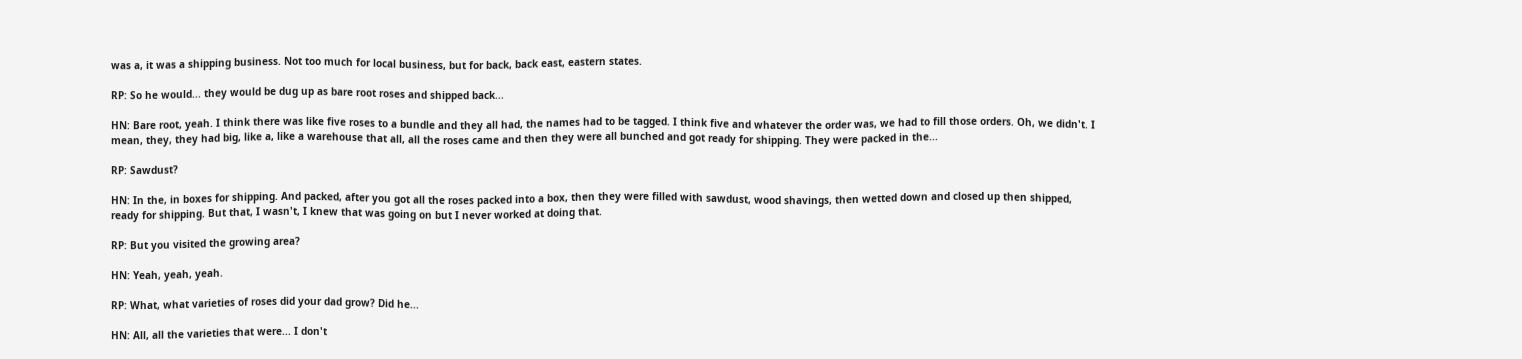was a, it was a shipping business. Not too much for local business, but for back, back east, eastern states.

RP: So he would... they would be dug up as bare root roses and shipped back...

HN: Bare root, yeah. I think there was like five roses to a bundle and they all had, the names had to be tagged. I think five and whatever the order was, we had to fill those orders. Oh, we didn't. I mean, they, they had big, like a, like a warehouse that all, all the roses came and then they were all bunched and got ready for shipping. They were packed in the...

RP: Sawdust?

HN: In the, in boxes for shipping. And packed, after you got all the roses packed into a box, then they were filled with sawdust, wood shavings, then wetted down and closed up then shipped, ready for shipping. But that, I wasn't, I knew that was going on but I never worked at doing that.

RP: But you visited the growing area?

HN: Yeah, yeah, yeah.

RP: What, what varieties of roses did your dad grow? Did he...

HN: All, all the varieties that were... I don't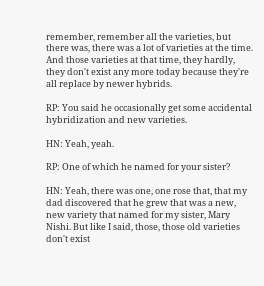remember, remember all the varieties, but there was, there was a lot of varieties at the time. And those varieties at that time, they hardly, they don't exist any more today because they're all replace by newer hybrids.

RP: You said he occasionally get some accidental hybridization and new varieties.

HN: Yeah, yeah.

RP: One of which he named for your sister?

HN: Yeah, there was one, one rose that, that my dad discovered that he grew that was a new, new variety that named for my sister, Mary Nishi. But like I said, those, those old varieties don't exist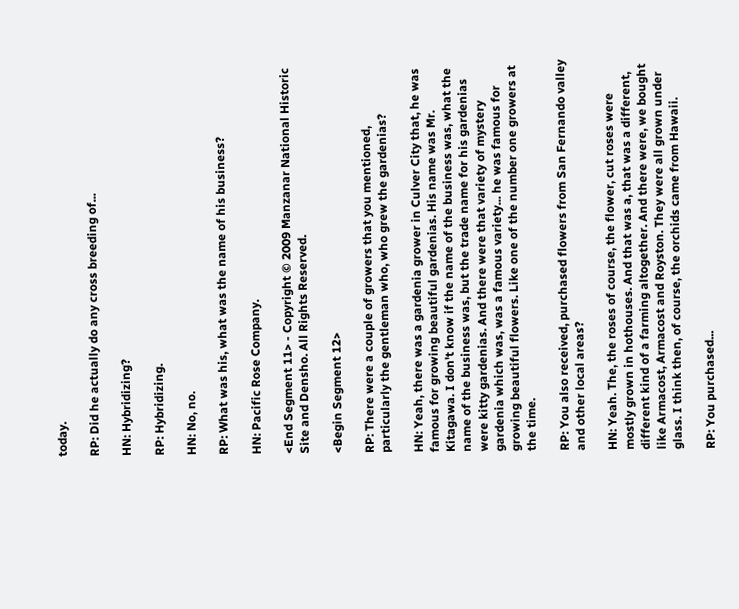today.

RP: Did he actually do any cross breeding of...

HN: Hybridizing?

RP: Hybridizing.

HN: No, no.

RP: What was his, what was the name of his business?

HN: Pacific Rose Company.

<End Segment 11> - Copyright © 2009 Manzanar National Historic Site and Densho. All Rights Reserved.

<Begin Segment 12>

RP: There were a couple of growers that you mentioned, particularly the gentleman who, who grew the gardenias?

HN: Yeah, there was a gardenia grower in Culver City that, he was famous for growing beautiful gardenias. His name was Mr. Kitagawa. I don't know if the name of the business was, what the name of the business was, but the trade name for his gardenias were kitty gardenias. And there were that variety of mystery gardenia which was, was a famous variety... he was famous for growing beautiful flowers. Like one of the number one growers at the time.

RP: You also received, purchased flowers from San Fernando valley and other local areas?

HN: Yeah. The, the roses of course, the flower, cut roses were mostly grown in hothouses. And that was a, that was a different, different kind of a farming altogether. And there were, we bought like Armacost, Armacost and Royston. They were all grown under glass. I think then, of course, the orchids came from Hawaii.

RP: You purchased...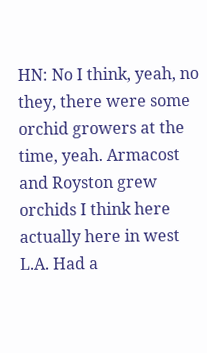HN: No I think, yeah, no they, there were some orchid growers at the time, yeah. Armacost and Royston grew orchids I think here actually here in west L.A. Had a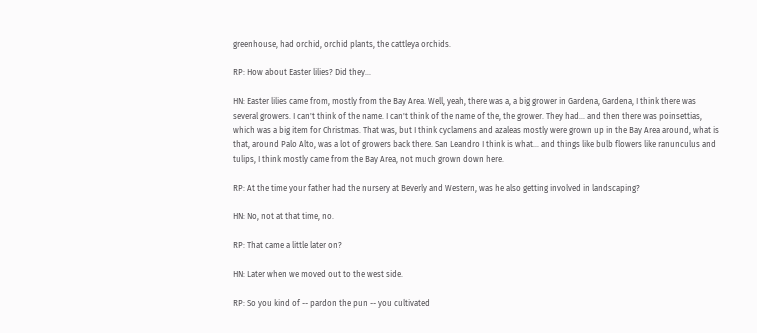greenhouse, had orchid, orchid plants, the cattleya orchids.

RP: How about Easter lilies? Did they...

HN: Easter lilies came from, mostly from the Bay Area. Well, yeah, there was a, a big grower in Gardena, Gardena, I think there was several growers. I can't think of the name. I can't think of the name of the, the grower. They had... and then there was poinsettias, which was a big item for Christmas. That was, but I think cyclamens and azaleas mostly were grown up in the Bay Area around, what is that, around Palo Alto, was a lot of growers back there. San Leandro I think is what... and things like bulb flowers like ranunculus and tulips, I think mostly came from the Bay Area, not much grown down here.

RP: At the time your father had the nursery at Beverly and Western, was he also getting involved in landscaping?

HN: No, not at that time, no.

RP: That came a little later on?

HN: Later when we moved out to the west side.

RP: So you kind of -- pardon the pun -- you cultivated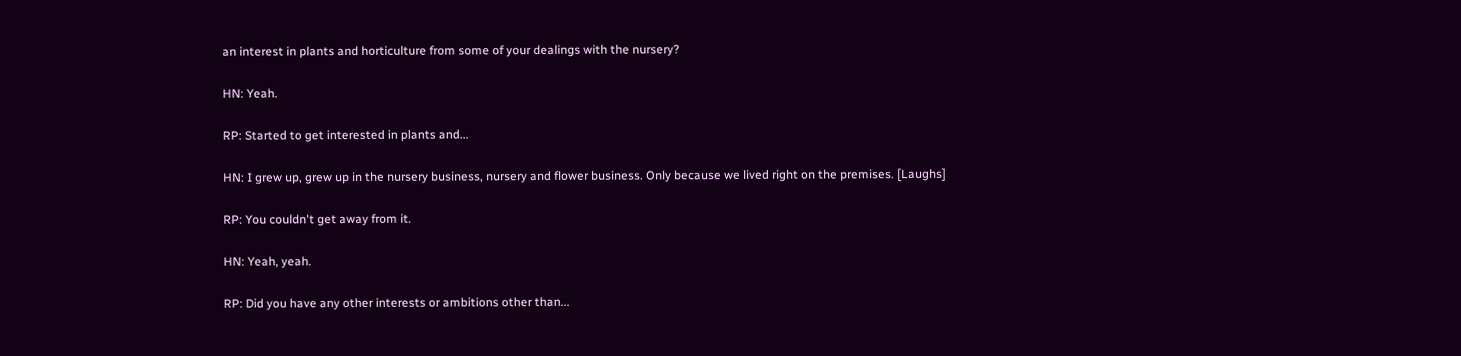an interest in plants and horticulture from some of your dealings with the nursery?

HN: Yeah.

RP: Started to get interested in plants and...

HN: I grew up, grew up in the nursery business, nursery and flower business. Only because we lived right on the premises. [Laughs]

RP: You couldn't get away from it.

HN: Yeah, yeah.

RP: Did you have any other interests or ambitions other than...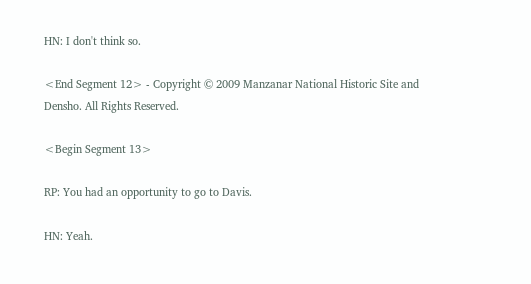HN: I don't think so.

<End Segment 12> - Copyright © 2009 Manzanar National Historic Site and Densho. All Rights Reserved.

<Begin Segment 13>

RP: You had an opportunity to go to Davis.

HN: Yeah.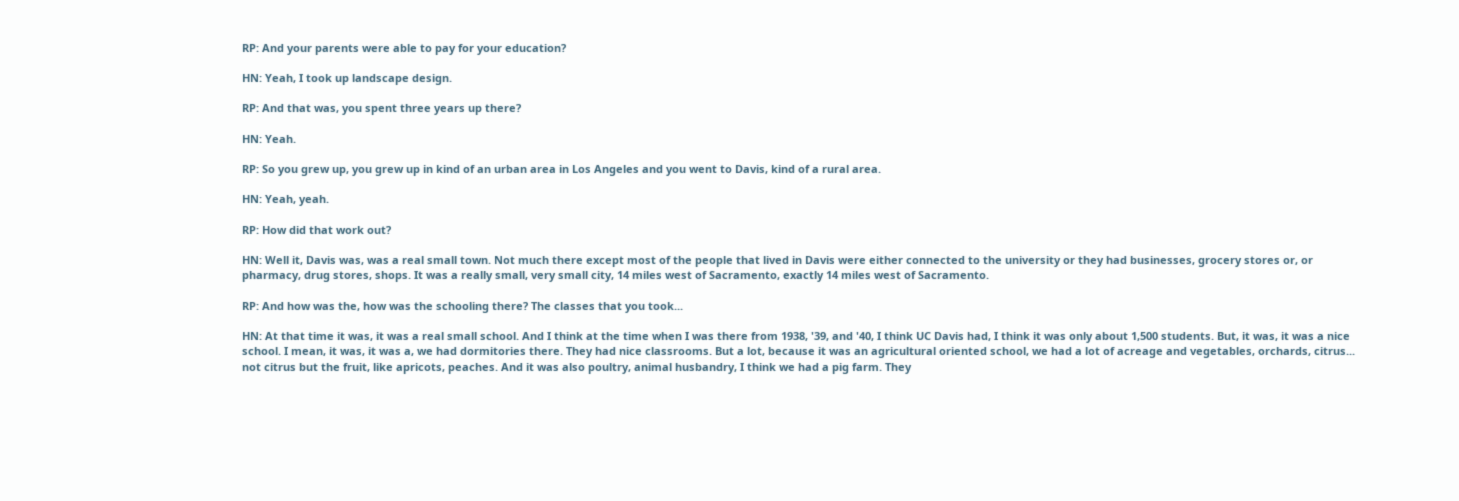RP: And your parents were able to pay for your education?

HN: Yeah, I took up landscape design.

RP: And that was, you spent three years up there?

HN: Yeah.

RP: So you grew up, you grew up in kind of an urban area in Los Angeles and you went to Davis, kind of a rural area.

HN: Yeah, yeah.

RP: How did that work out?

HN: Well it, Davis was, was a real small town. Not much there except most of the people that lived in Davis were either connected to the university or they had businesses, grocery stores or, or pharmacy, drug stores, shops. It was a really small, very small city, 14 miles west of Sacramento, exactly 14 miles west of Sacramento.

RP: And how was the, how was the schooling there? The classes that you took...

HN: At that time it was, it was a real small school. And I think at the time when I was there from 1938, '39, and '40, I think UC Davis had, I think it was only about 1,500 students. But, it was, it was a nice school. I mean, it was, it was a, we had dormitories there. They had nice classrooms. But a lot, because it was an agricultural oriented school, we had a lot of acreage and vegetables, orchards, citrus... not citrus but the fruit, like apricots, peaches. And it was also poultry, animal husbandry, I think we had a pig farm. They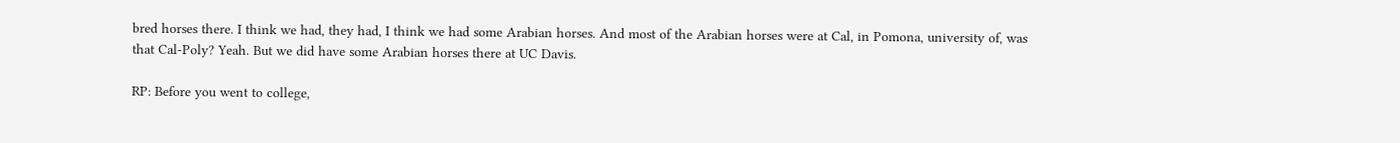bred horses there. I think we had, they had, I think we had some Arabian horses. And most of the Arabian horses were at Cal, in Pomona, university of, was that Cal-Poly? Yeah. But we did have some Arabian horses there at UC Davis.

RP: Before you went to college,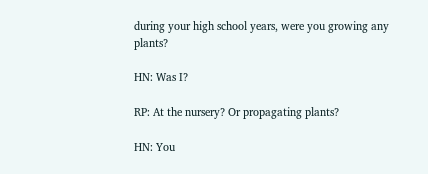during your high school years, were you growing any plants?

HN: Was I?

RP: At the nursery? Or propagating plants?

HN: You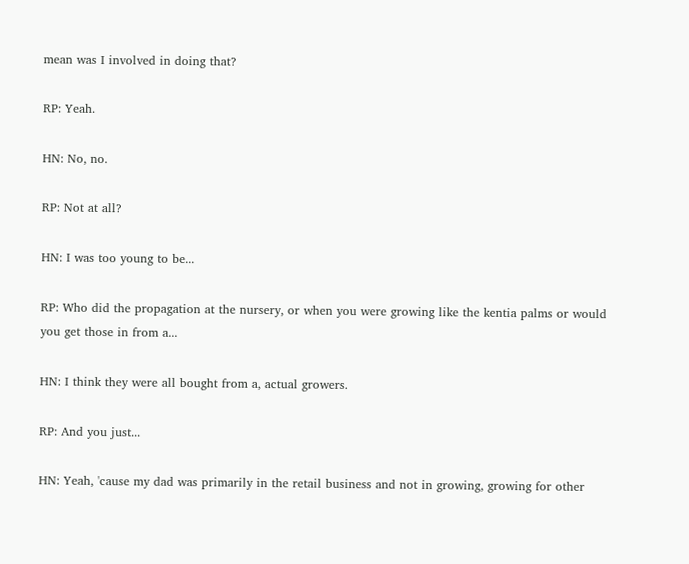mean was I involved in doing that?

RP: Yeah.

HN: No, no.

RP: Not at all?

HN: I was too young to be...

RP: Who did the propagation at the nursery, or when you were growing like the kentia palms or would you get those in from a...

HN: I think they were all bought from a, actual growers.

RP: And you just...

HN: Yeah, 'cause my dad was primarily in the retail business and not in growing, growing for other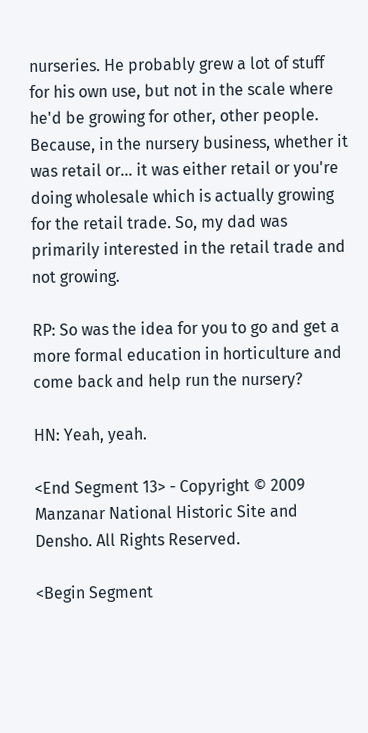nurseries. He probably grew a lot of stuff for his own use, but not in the scale where he'd be growing for other, other people. Because, in the nursery business, whether it was retail or... it was either retail or you're doing wholesale which is actually growing for the retail trade. So, my dad was primarily interested in the retail trade and not growing.

RP: So was the idea for you to go and get a more formal education in horticulture and come back and help run the nursery?

HN: Yeah, yeah.

<End Segment 13> - Copyright © 2009 Manzanar National Historic Site and Densho. All Rights Reserved.

<Begin Segment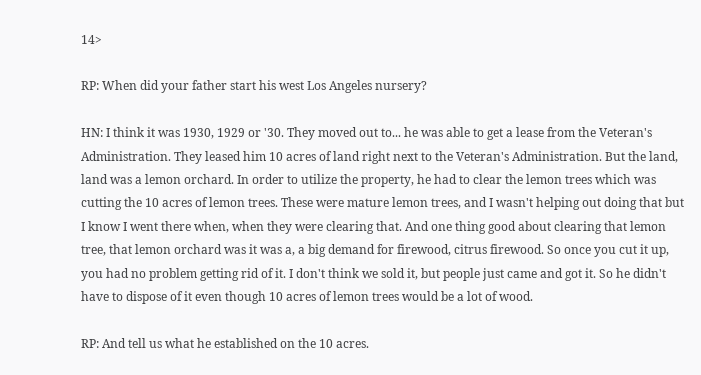14>

RP: When did your father start his west Los Angeles nursery?

HN: I think it was 1930, 1929 or '30. They moved out to... he was able to get a lease from the Veteran's Administration. They leased him 10 acres of land right next to the Veteran's Administration. But the land, land was a lemon orchard. In order to utilize the property, he had to clear the lemon trees which was cutting the 10 acres of lemon trees. These were mature lemon trees, and I wasn't helping out doing that but I know I went there when, when they were clearing that. And one thing good about clearing that lemon tree, that lemon orchard was it was a, a big demand for firewood, citrus firewood. So once you cut it up, you had no problem getting rid of it. I don't think we sold it, but people just came and got it. So he didn't have to dispose of it even though 10 acres of lemon trees would be a lot of wood.

RP: And tell us what he established on the 10 acres.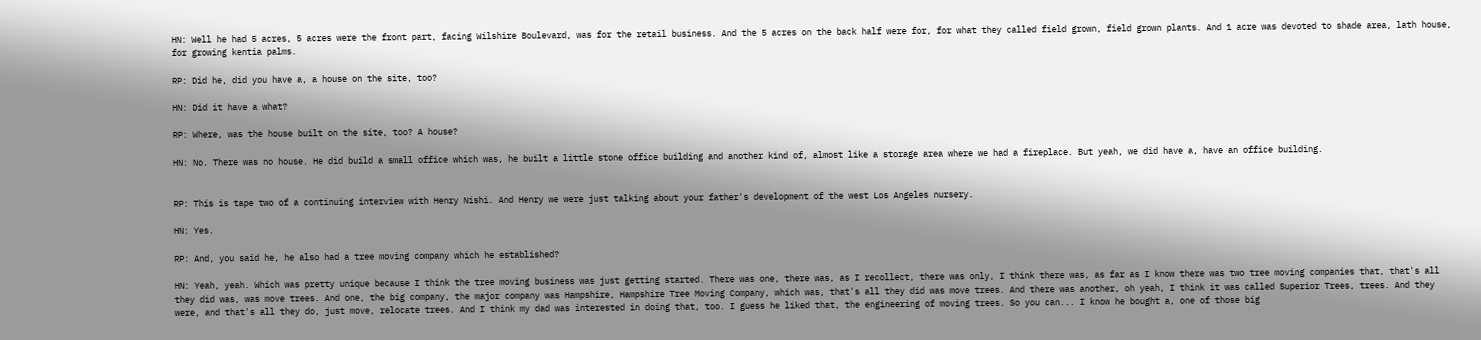HN: Well he had 5 acres, 5 acres were the front part, facing Wilshire Boulevard, was for the retail business. And the 5 acres on the back half were for, for what they called field grown, field grown plants. And 1 acre was devoted to shade area, lath house, for growing kentia palms.

RP: Did he, did you have a, a house on the site, too?

HN: Did it have a what?

RP: Where, was the house built on the site, too? A house?

HN: No. There was no house. He did build a small office which was, he built a little stone office building and another kind of, almost like a storage area where we had a fireplace. But yeah, we did have a, have an office building.


RP: This is tape two of a continuing interview with Henry Nishi. And Henry we were just talking about your father's development of the west Los Angeles nursery.

HN: Yes.

RP: And, you said he, he also had a tree moving company which he established?

HN: Yeah, yeah. Which was pretty unique because I think the tree moving business was just getting started. There was one, there was, as I recollect, there was only, I think there was, as far as I know there was two tree moving companies that, that's all they did was, was move trees. And one, the big company, the major company was Hampshire, Hampshire Tree Moving Company, which was, that's all they did was move trees. And there was another, oh yeah, I think it was called Superior Trees, trees. And they were, and that's all they do, just move, relocate trees. And I think my dad was interested in doing that, too. I guess he liked that, the engineering of moving trees. So you can... I know he bought a, one of those big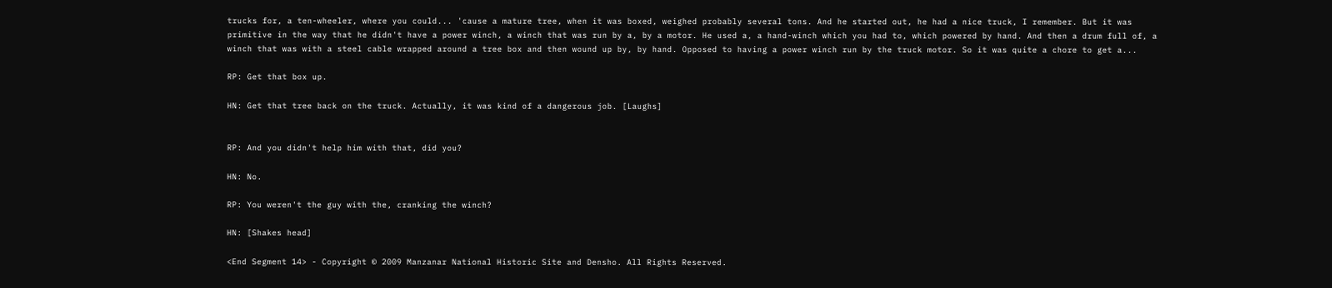trucks for, a ten-wheeler, where you could... 'cause a mature tree, when it was boxed, weighed probably several tons. And he started out, he had a nice truck, I remember. But it was primitive in the way that he didn't have a power winch, a winch that was run by a, by a motor. He used a, a hand-winch which you had to, which powered by hand. And then a drum full of, a winch that was with a steel cable wrapped around a tree box and then wound up by, by hand. Opposed to having a power winch run by the truck motor. So it was quite a chore to get a...

RP: Get that box up.

HN: Get that tree back on the truck. Actually, it was kind of a dangerous job. [Laughs]


RP: And you didn't help him with that, did you?

HN: No.

RP: You weren't the guy with the, cranking the winch?

HN: [Shakes head]

<End Segment 14> - Copyright © 2009 Manzanar National Historic Site and Densho. All Rights Reserved.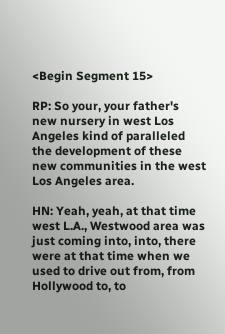<Begin Segment 15>

RP: So your, your father's new nursery in west Los Angeles kind of paralleled the development of these new communities in the west Los Angeles area.

HN: Yeah, yeah, at that time west L.A., Westwood area was just coming into, into, there were at that time when we used to drive out from, from Hollywood to, to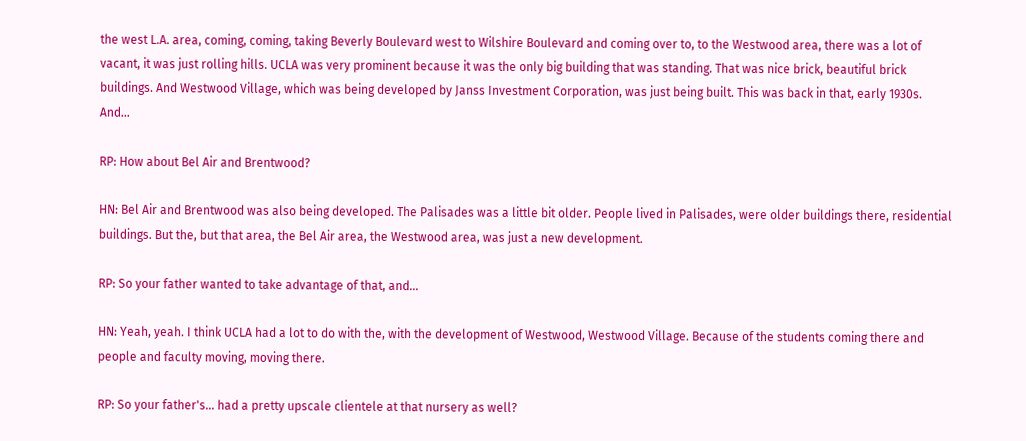the west L.A. area, coming, coming, taking Beverly Boulevard west to Wilshire Boulevard and coming over to, to the Westwood area, there was a lot of vacant, it was just rolling hills. UCLA was very prominent because it was the only big building that was standing. That was nice brick, beautiful brick buildings. And Westwood Village, which was being developed by Janss Investment Corporation, was just being built. This was back in that, early 1930s. And...

RP: How about Bel Air and Brentwood?

HN: Bel Air and Brentwood was also being developed. The Palisades was a little bit older. People lived in Palisades, were older buildings there, residential buildings. But the, but that area, the Bel Air area, the Westwood area, was just a new development.

RP: So your father wanted to take advantage of that, and...

HN: Yeah, yeah. I think UCLA had a lot to do with the, with the development of Westwood, Westwood Village. Because of the students coming there and people and faculty moving, moving there.

RP: So your father's... had a pretty upscale clientele at that nursery as well?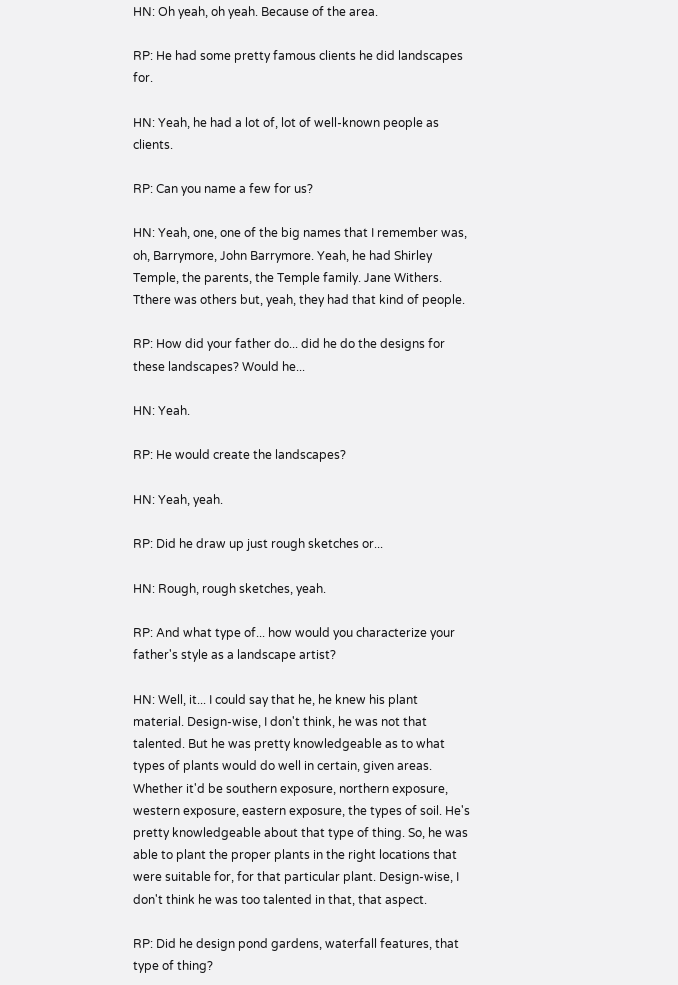HN: Oh yeah, oh yeah. Because of the area.

RP: He had some pretty famous clients he did landscapes for.

HN: Yeah, he had a lot of, lot of well-known people as clients.

RP: Can you name a few for us?

HN: Yeah, one, one of the big names that I remember was, oh, Barrymore, John Barrymore. Yeah, he had Shirley Temple, the parents, the Temple family. Jane Withers. Tthere was others but, yeah, they had that kind of people.

RP: How did your father do... did he do the designs for these landscapes? Would he...

HN: Yeah.

RP: He would create the landscapes?

HN: Yeah, yeah.

RP: Did he draw up just rough sketches or...

HN: Rough, rough sketches, yeah.

RP: And what type of... how would you characterize your father's style as a landscape artist?

HN: Well, it... I could say that he, he knew his plant material. Design-wise, I don't think, he was not that talented. But he was pretty knowledgeable as to what types of plants would do well in certain, given areas. Whether it'd be southern exposure, northern exposure, western exposure, eastern exposure, the types of soil. He's pretty knowledgeable about that type of thing. So, he was able to plant the proper plants in the right locations that were suitable for, for that particular plant. Design-wise, I don't think he was too talented in that, that aspect.

RP: Did he design pond gardens, waterfall features, that type of thing?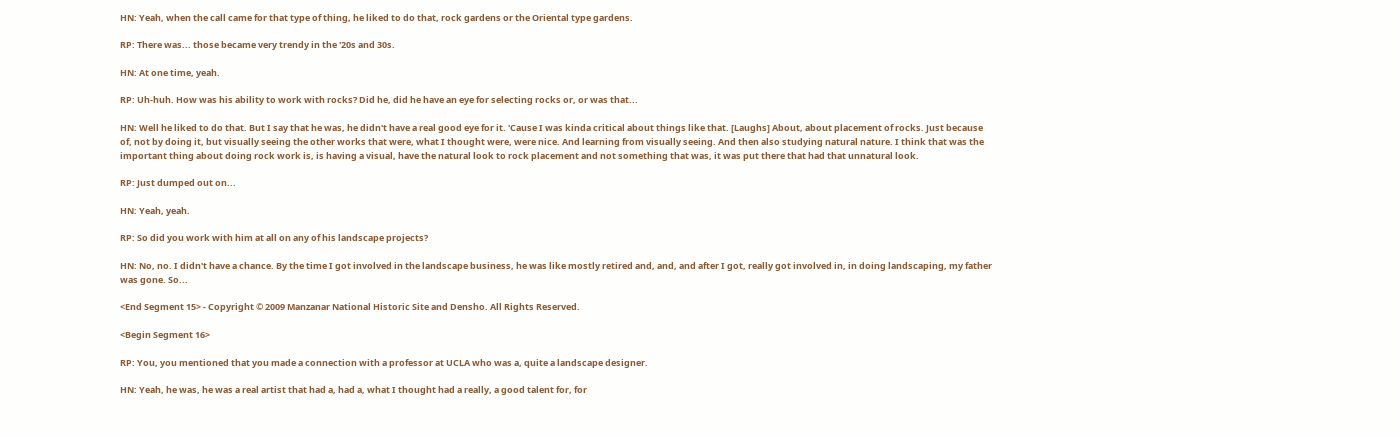HN: Yeah, when the call came for that type of thing, he liked to do that, rock gardens or the Oriental type gardens.

RP: There was... those became very trendy in the '20s and 30s.

HN: At one time, yeah.

RP: Uh-huh. How was his ability to work with rocks? Did he, did he have an eye for selecting rocks or, or was that...

HN: Well he liked to do that. But I say that he was, he didn't have a real good eye for it. 'Cause I was kinda critical about things like that. [Laughs] About, about placement of rocks. Just because of, not by doing it, but visually seeing the other works that were, what I thought were, were nice. And learning from visually seeing. And then also studying natural nature. I think that was the important thing about doing rock work is, is having a visual, have the natural look to rock placement and not something that was, it was put there that had that unnatural look.

RP: Just dumped out on...

HN: Yeah, yeah.

RP: So did you work with him at all on any of his landscape projects?

HN: No, no. I didn't have a chance. By the time I got involved in the landscape business, he was like mostly retired and, and, and after I got, really got involved in, in doing landscaping, my father was gone. So...

<End Segment 15> - Copyright © 2009 Manzanar National Historic Site and Densho. All Rights Reserved.

<Begin Segment 16>

RP: You, you mentioned that you made a connection with a professor at UCLA who was a, quite a landscape designer.

HN: Yeah, he was, he was a real artist that had a, had a, what I thought had a really, a good talent for, for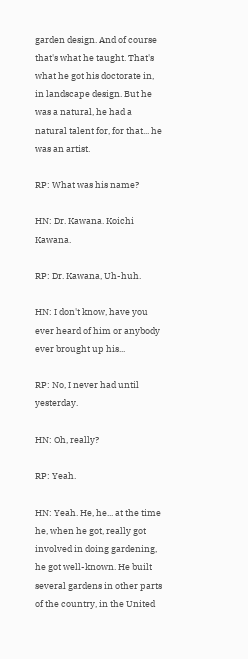garden design. And of course that's what he taught. That's what he got his doctorate in, in landscape design. But he was a natural, he had a natural talent for, for that... he was an artist.

RP: What was his name?

HN: Dr. Kawana. Koichi Kawana.

RP: Dr. Kawana, Uh-huh.

HN: I don't know, have you ever heard of him or anybody ever brought up his...

RP: No, I never had until yesterday.

HN: Oh, really?

RP: Yeah.

HN: Yeah. He, he... at the time he, when he got, really got involved in doing gardening, he got well-known. He built several gardens in other parts of the country, in the United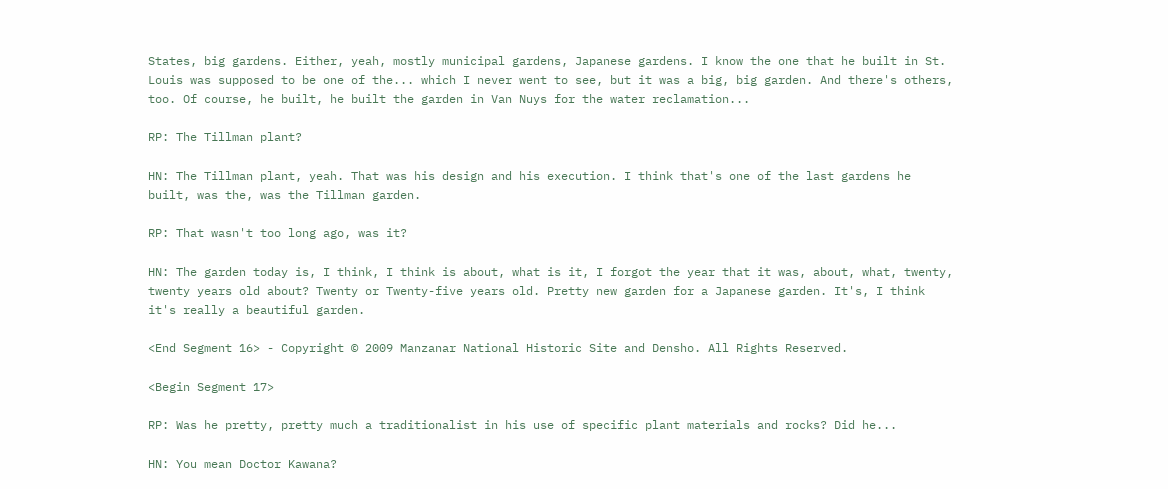States, big gardens. Either, yeah, mostly municipal gardens, Japanese gardens. I know the one that he built in St. Louis was supposed to be one of the... which I never went to see, but it was a big, big garden. And there's others, too. Of course, he built, he built the garden in Van Nuys for the water reclamation...

RP: The Tillman plant?

HN: The Tillman plant, yeah. That was his design and his execution. I think that's one of the last gardens he built, was the, was the Tillman garden.

RP: That wasn't too long ago, was it?

HN: The garden today is, I think, I think is about, what is it, I forgot the year that it was, about, what, twenty, twenty years old about? Twenty or Twenty-five years old. Pretty new garden for a Japanese garden. It's, I think it's really a beautiful garden.

<End Segment 16> - Copyright © 2009 Manzanar National Historic Site and Densho. All Rights Reserved.

<Begin Segment 17>

RP: Was he pretty, pretty much a traditionalist in his use of specific plant materials and rocks? Did he...

HN: You mean Doctor Kawana?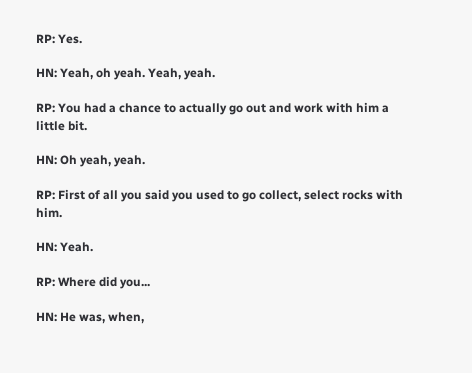RP: Yes.

HN: Yeah, oh yeah. Yeah, yeah.

RP: You had a chance to actually go out and work with him a little bit.

HN: Oh yeah, yeah.

RP: First of all you said you used to go collect, select rocks with him.

HN: Yeah.

RP: Where did you...

HN: He was, when,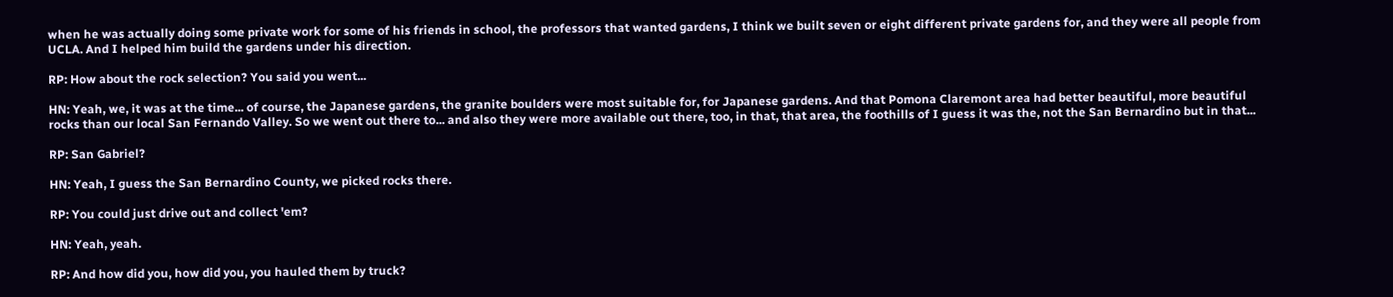when he was actually doing some private work for some of his friends in school, the professors that wanted gardens, I think we built seven or eight different private gardens for, and they were all people from UCLA. And I helped him build the gardens under his direction.

RP: How about the rock selection? You said you went...

HN: Yeah, we, it was at the time... of course, the Japanese gardens, the granite boulders were most suitable for, for Japanese gardens. And that Pomona Claremont area had better beautiful, more beautiful rocks than our local San Fernando Valley. So we went out there to... and also they were more available out there, too, in that, that area, the foothills of I guess it was the, not the San Bernardino but in that...

RP: San Gabriel?

HN: Yeah, I guess the San Bernardino County, we picked rocks there.

RP: You could just drive out and collect 'em?

HN: Yeah, yeah.

RP: And how did you, how did you, you hauled them by truck?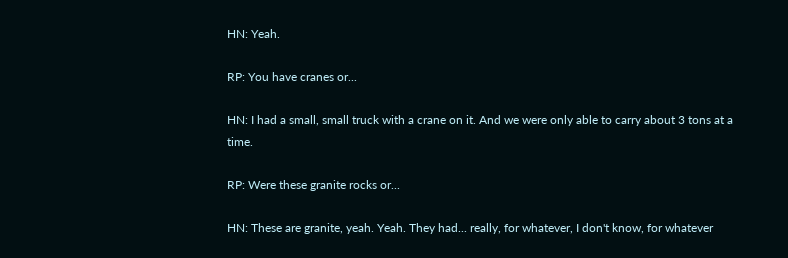HN: Yeah.

RP: You have cranes or...

HN: I had a small, small truck with a crane on it. And we were only able to carry about 3 tons at a time.

RP: Were these granite rocks or...

HN: These are granite, yeah. Yeah. They had... really, for whatever, I don't know, for whatever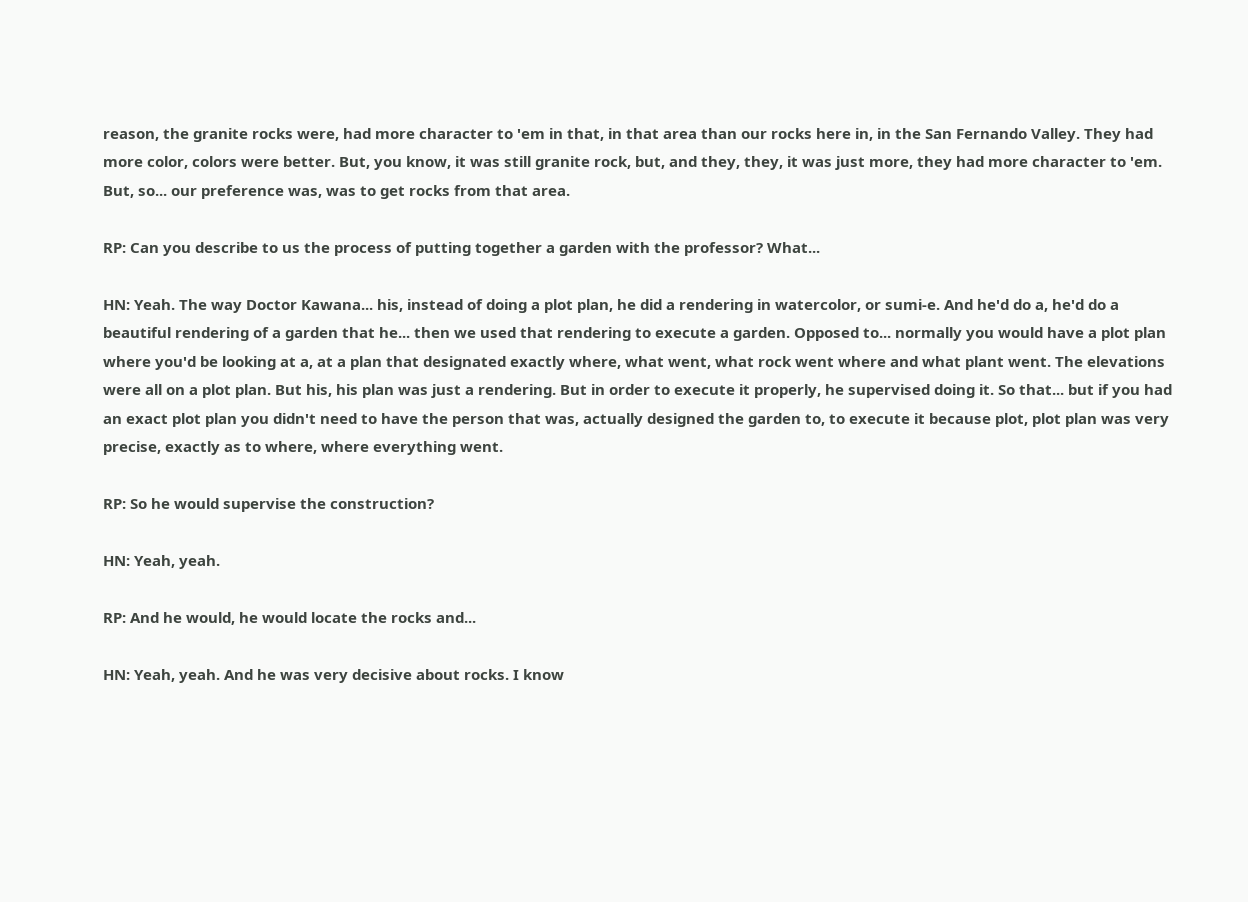reason, the granite rocks were, had more character to 'em in that, in that area than our rocks here in, in the San Fernando Valley. They had more color, colors were better. But, you know, it was still granite rock, but, and they, they, it was just more, they had more character to 'em. But, so... our preference was, was to get rocks from that area.

RP: Can you describe to us the process of putting together a garden with the professor? What...

HN: Yeah. The way Doctor Kawana... his, instead of doing a plot plan, he did a rendering in watercolor, or sumi-e. And he'd do a, he'd do a beautiful rendering of a garden that he... then we used that rendering to execute a garden. Opposed to... normally you would have a plot plan where you'd be looking at a, at a plan that designated exactly where, what went, what rock went where and what plant went. The elevations were all on a plot plan. But his, his plan was just a rendering. But in order to execute it properly, he supervised doing it. So that... but if you had an exact plot plan you didn't need to have the person that was, actually designed the garden to, to execute it because plot, plot plan was very precise, exactly as to where, where everything went.

RP: So he would supervise the construction?

HN: Yeah, yeah.

RP: And he would, he would locate the rocks and...

HN: Yeah, yeah. And he was very decisive about rocks. I know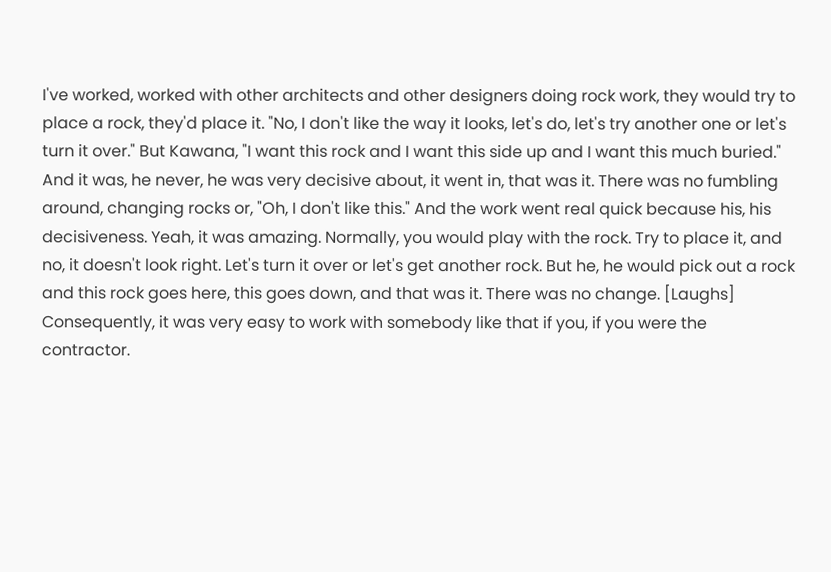I've worked, worked with other architects and other designers doing rock work, they would try to place a rock, they'd place it. "No, I don't like the way it looks, let's do, let's try another one or let's turn it over." But Kawana, "I want this rock and I want this side up and I want this much buried." And it was, he never, he was very decisive about, it went in, that was it. There was no fumbling around, changing rocks or, "Oh, I don't like this." And the work went real quick because his, his decisiveness. Yeah, it was amazing. Normally, you would play with the rock. Try to place it, and no, it doesn't look right. Let's turn it over or let's get another rock. But he, he would pick out a rock and this rock goes here, this goes down, and that was it. There was no change. [Laughs] Consequently, it was very easy to work with somebody like that if you, if you were the contractor.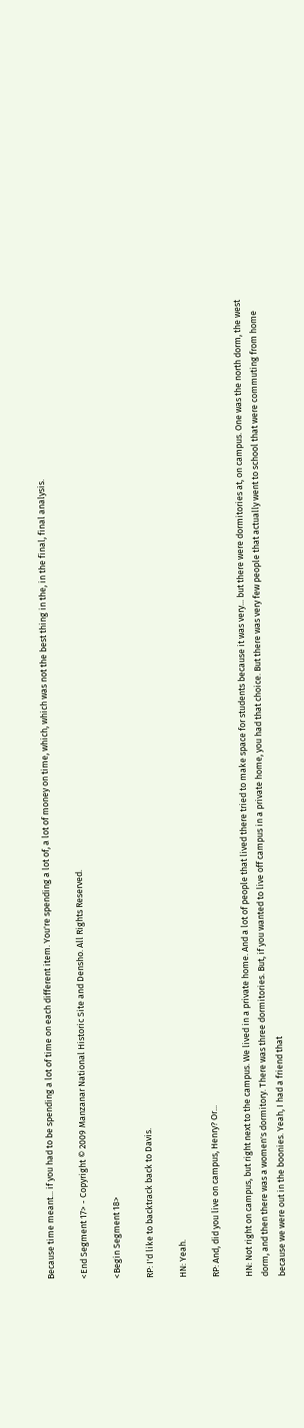Because time meant... if you had to be spending a lot of time on each different item. You're spending a lot of, a lot of money on time, which, which was not the best thing in the, in the final, final analysis.

<End Segment 17> - Copyright © 2009 Manzanar National Historic Site and Densho. All Rights Reserved.

<Begin Segment 18>

RP: I'd like to backtrack back to Davis.

HN: Yeah.

RP: And, did you live on campus, Henry? Or...

HN: Not right on campus, but right next to the campus. We lived in a private home. And a lot of people that lived there tried to make space for students because it was very... but there were dormitories at, on campus. One was the north dorm, the west dorm, and then there was a women's dormitory. There was three dormitories. But, if you wanted to live off campus in a private home, you had that choice. But there was very few people that actually went to school that were commuting from home because we were out in the boonies. Yeah, I had a friend that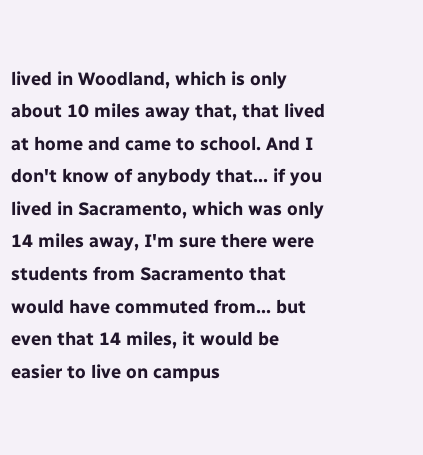lived in Woodland, which is only about 10 miles away that, that lived at home and came to school. And I don't know of anybody that... if you lived in Sacramento, which was only 14 miles away, I'm sure there were students from Sacramento that would have commuted from... but even that 14 miles, it would be easier to live on campus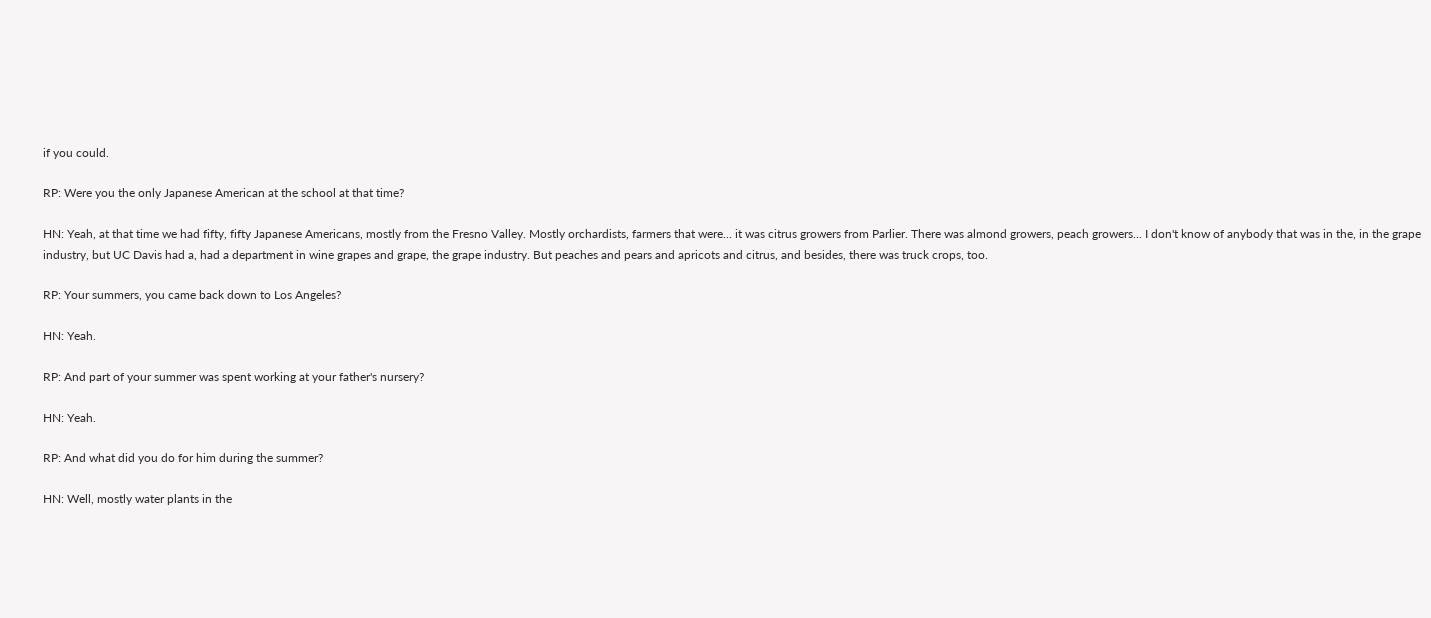if you could.

RP: Were you the only Japanese American at the school at that time?

HN: Yeah, at that time we had fifty, fifty Japanese Americans, mostly from the Fresno Valley. Mostly orchardists, farmers that were... it was citrus growers from Parlier. There was almond growers, peach growers... I don't know of anybody that was in the, in the grape industry, but UC Davis had a, had a department in wine grapes and grape, the grape industry. But peaches and pears and apricots and citrus, and besides, there was truck crops, too.

RP: Your summers, you came back down to Los Angeles?

HN: Yeah.

RP: And part of your summer was spent working at your father's nursery?

HN: Yeah.

RP: And what did you do for him during the summer?

HN: Well, mostly water plants in the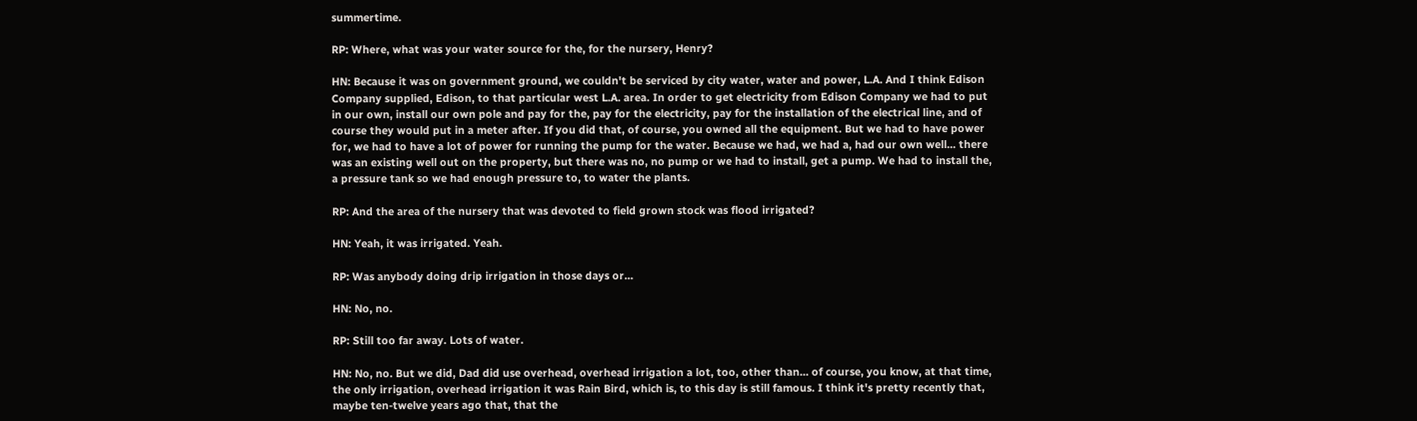summertime.

RP: Where, what was your water source for the, for the nursery, Henry?

HN: Because it was on government ground, we couldn't be serviced by city water, water and power, L.A. And I think Edison Company supplied, Edison, to that particular west L.A. area. In order to get electricity from Edison Company we had to put in our own, install our own pole and pay for the, pay for the electricity, pay for the installation of the electrical line, and of course they would put in a meter after. If you did that, of course, you owned all the equipment. But we had to have power for, we had to have a lot of power for running the pump for the water. Because we had, we had a, had our own well... there was an existing well out on the property, but there was no, no pump or we had to install, get a pump. We had to install the, a pressure tank so we had enough pressure to, to water the plants.

RP: And the area of the nursery that was devoted to field grown stock was flood irrigated?

HN: Yeah, it was irrigated. Yeah.

RP: Was anybody doing drip irrigation in those days or...

HN: No, no.

RP: Still too far away. Lots of water.

HN: No, no. But we did, Dad did use overhead, overhead irrigation a lot, too, other than... of course, you know, at that time, the only irrigation, overhead irrigation it was Rain Bird, which is, to this day is still famous. I think it's pretty recently that, maybe ten-twelve years ago that, that the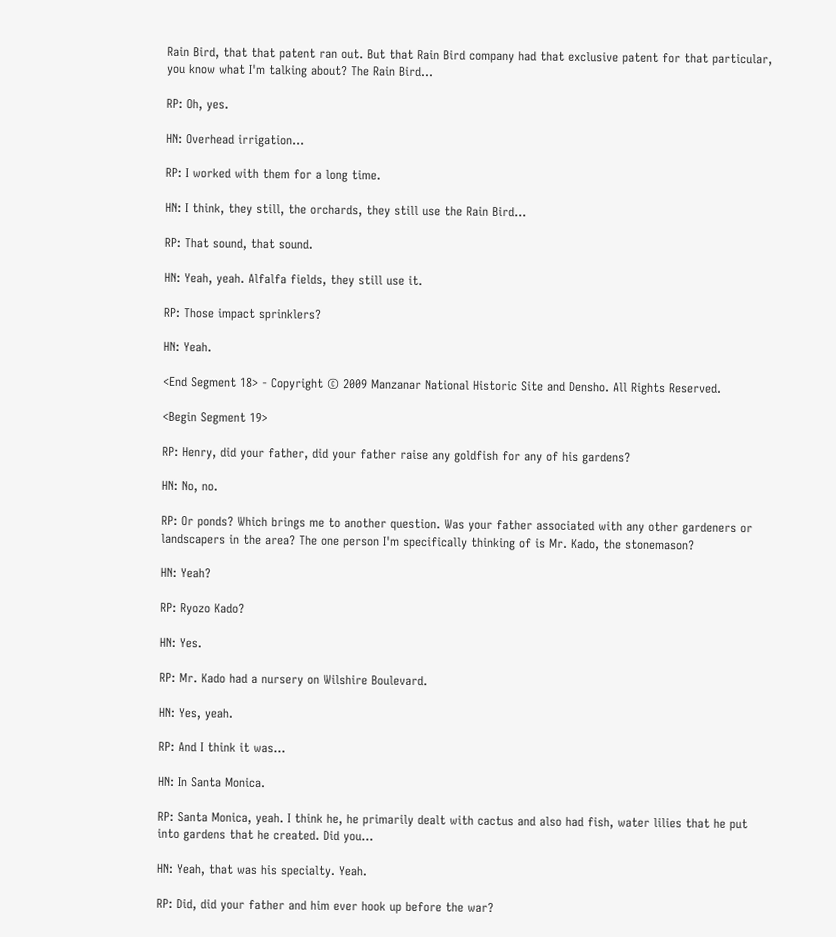Rain Bird, that that patent ran out. But that Rain Bird company had that exclusive patent for that particular, you know what I'm talking about? The Rain Bird...

RP: Oh, yes.

HN: Overhead irrigation...

RP: I worked with them for a long time.

HN: I think, they still, the orchards, they still use the Rain Bird...

RP: That sound, that sound.

HN: Yeah, yeah. Alfalfa fields, they still use it.

RP: Those impact sprinklers?

HN: Yeah.

<End Segment 18> - Copyright © 2009 Manzanar National Historic Site and Densho. All Rights Reserved.

<Begin Segment 19>

RP: Henry, did your father, did your father raise any goldfish for any of his gardens?

HN: No, no.

RP: Or ponds? Which brings me to another question. Was your father associated with any other gardeners or landscapers in the area? The one person I'm specifically thinking of is Mr. Kado, the stonemason?

HN: Yeah?

RP: Ryozo Kado?

HN: Yes.

RP: Mr. Kado had a nursery on Wilshire Boulevard.

HN: Yes, yeah.

RP: And I think it was...

HN: In Santa Monica.

RP: Santa Monica, yeah. I think he, he primarily dealt with cactus and also had fish, water lilies that he put into gardens that he created. Did you...

HN: Yeah, that was his specialty. Yeah.

RP: Did, did your father and him ever hook up before the war?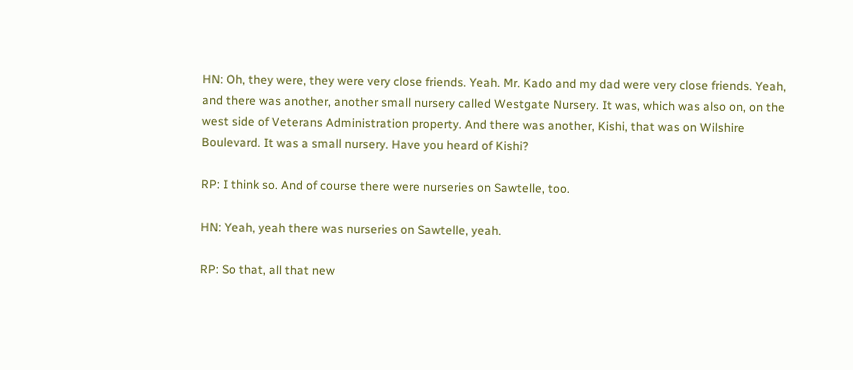HN: Oh, they were, they were very close friends. Yeah. Mr. Kado and my dad were very close friends. Yeah, and there was another, another small nursery called Westgate Nursery. It was, which was also on, on the west side of Veterans Administration property. And there was another, Kishi, that was on Wilshire Boulevard. It was a small nursery. Have you heard of Kishi?

RP: I think so. And of course there were nurseries on Sawtelle, too.

HN: Yeah, yeah there was nurseries on Sawtelle, yeah.

RP: So that, all that new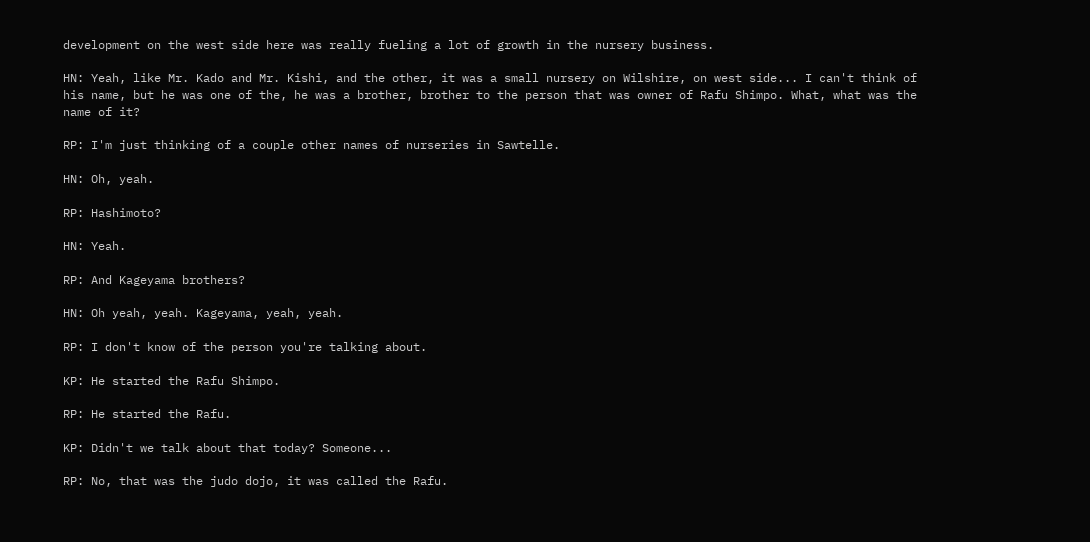development on the west side here was really fueling a lot of growth in the nursery business.

HN: Yeah, like Mr. Kado and Mr. Kishi, and the other, it was a small nursery on Wilshire, on west side... I can't think of his name, but he was one of the, he was a brother, brother to the person that was owner of Rafu Shimpo. What, what was the name of it?

RP: I'm just thinking of a couple other names of nurseries in Sawtelle.

HN: Oh, yeah.

RP: Hashimoto?

HN: Yeah.

RP: And Kageyama brothers?

HN: Oh yeah, yeah. Kageyama, yeah, yeah.

RP: I don't know of the person you're talking about.

KP: He started the Rafu Shimpo.

RP: He started the Rafu.

KP: Didn't we talk about that today? Someone...

RP: No, that was the judo dojo, it was called the Rafu.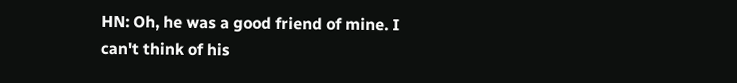HN: Oh, he was a good friend of mine. I can't think of his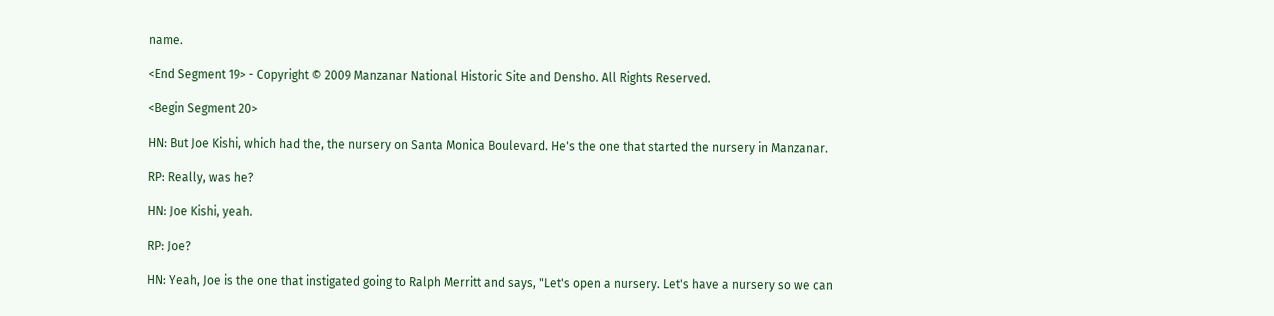name.

<End Segment 19> - Copyright © 2009 Manzanar National Historic Site and Densho. All Rights Reserved.

<Begin Segment 20>

HN: But Joe Kishi, which had the, the nursery on Santa Monica Boulevard. He's the one that started the nursery in Manzanar.

RP: Really, was he?

HN: Joe Kishi, yeah.

RP: Joe?

HN: Yeah, Joe is the one that instigated going to Ralph Merritt and says, "Let's open a nursery. Let's have a nursery so we can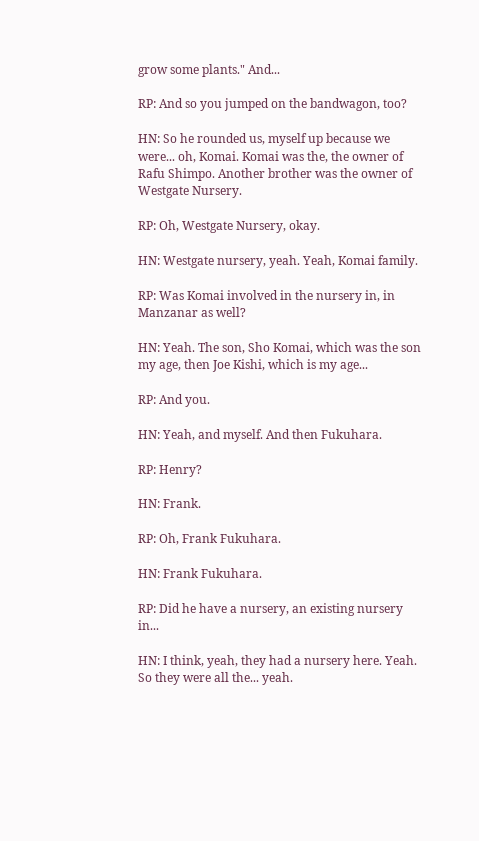grow some plants." And...

RP: And so you jumped on the bandwagon, too?

HN: So he rounded us, myself up because we were... oh, Komai. Komai was the, the owner of Rafu Shimpo. Another brother was the owner of Westgate Nursery.

RP: Oh, Westgate Nursery, okay.

HN: Westgate nursery, yeah. Yeah, Komai family.

RP: Was Komai involved in the nursery in, in Manzanar as well?

HN: Yeah. The son, Sho Komai, which was the son my age, then Joe Kishi, which is my age...

RP: And you.

HN: Yeah, and myself. And then Fukuhara.

RP: Henry?

HN: Frank.

RP: Oh, Frank Fukuhara.

HN: Frank Fukuhara.

RP: Did he have a nursery, an existing nursery in...

HN: I think, yeah, they had a nursery here. Yeah. So they were all the... yeah.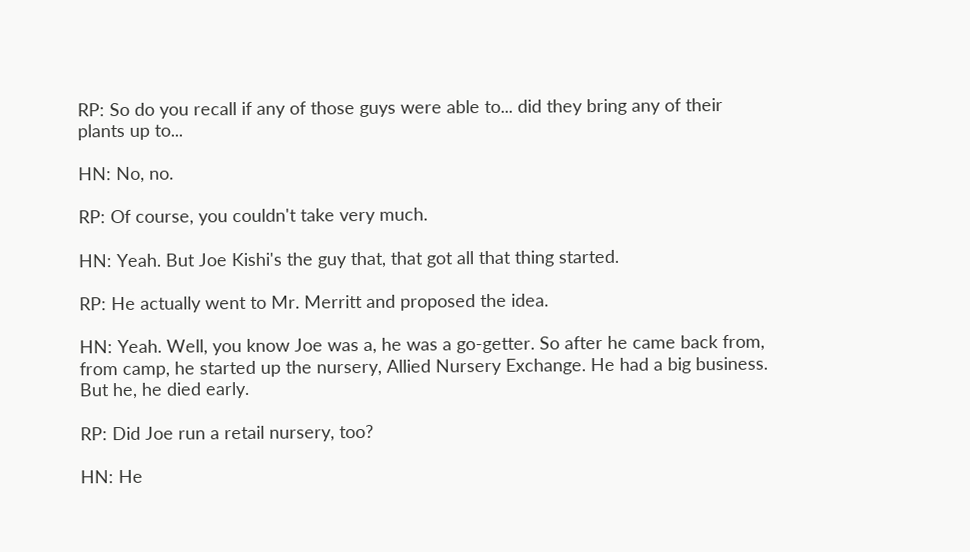RP: So do you recall if any of those guys were able to... did they bring any of their plants up to...

HN: No, no.

RP: Of course, you couldn't take very much.

HN: Yeah. But Joe Kishi's the guy that, that got all that thing started.

RP: He actually went to Mr. Merritt and proposed the idea.

HN: Yeah. Well, you know Joe was a, he was a go-getter. So after he came back from, from camp, he started up the nursery, Allied Nursery Exchange. He had a big business. But he, he died early.

RP: Did Joe run a retail nursery, too?

HN: He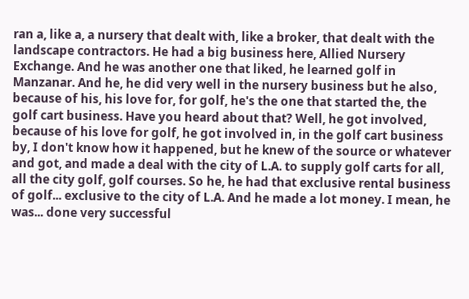ran a, like a, a nursery that dealt with, like a broker, that dealt with the landscape contractors. He had a big business here, Allied Nursery Exchange. And he was another one that liked, he learned golf in Manzanar. And he, he did very well in the nursery business but he also, because of his, his love for, for golf, he's the one that started the, the golf cart business. Have you heard about that? Well, he got involved, because of his love for golf, he got involved in, in the golf cart business by, I don't know how it happened, but he knew of the source or whatever and got, and made a deal with the city of L.A. to supply golf carts for all, all the city golf, golf courses. So he, he had that exclusive rental business of golf... exclusive to the city of L.A. And he made a lot money. I mean, he was... done very successful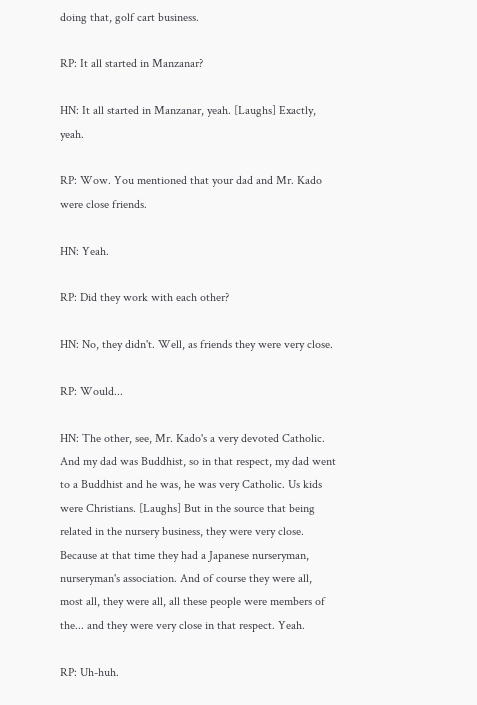doing that, golf cart business.

RP: It all started in Manzanar?

HN: It all started in Manzanar, yeah. [Laughs] Exactly, yeah.

RP: Wow. You mentioned that your dad and Mr. Kado were close friends.

HN: Yeah.

RP: Did they work with each other?

HN: No, they didn't. Well, as friends they were very close.

RP: Would...

HN: The other, see, Mr. Kado's a very devoted Catholic. And my dad was Buddhist, so in that respect, my dad went to a Buddhist and he was, he was very Catholic. Us kids were Christians. [Laughs] But in the source that being related in the nursery business, they were very close. Because at that time they had a Japanese nurseryman, nurseryman's association. And of course they were all, most all, they were all, all these people were members of the... and they were very close in that respect. Yeah.

RP: Uh-huh.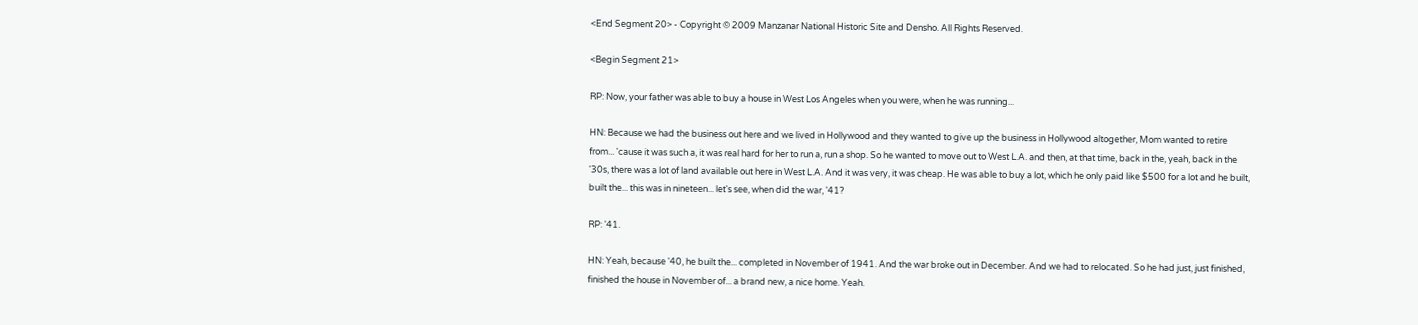<End Segment 20> - Copyright © 2009 Manzanar National Historic Site and Densho. All Rights Reserved.

<Begin Segment 21>

RP: Now, your father was able to buy a house in West Los Angeles when you were, when he was running...

HN: Because we had the business out here and we lived in Hollywood and they wanted to give up the business in Hollywood altogether, Mom wanted to retire from... 'cause it was such a, it was real hard for her to run a, run a shop. So he wanted to move out to West L.A. and then, at that time, back in the, yeah, back in the '30s, there was a lot of land available out here in West L.A. And it was very, it was cheap. He was able to buy a lot, which he only paid like $500 for a lot and he built, built the... this was in nineteen... let's see, when did the war, '41?

RP: '41.

HN: Yeah, because '40, he built the... completed in November of 1941. And the war broke out in December. And we had to relocated. So he had just, just finished, finished the house in November of... a brand new, a nice home. Yeah.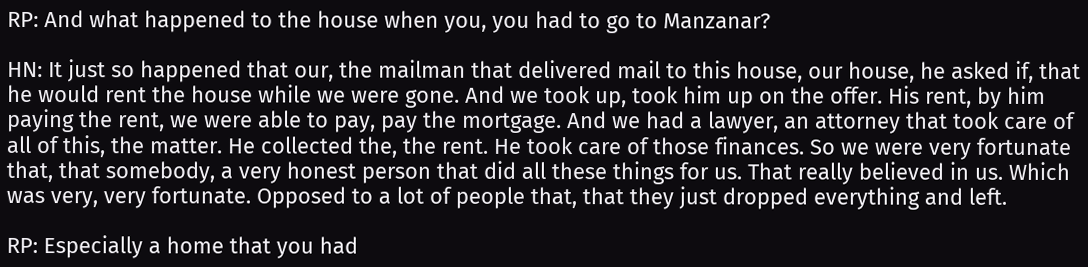RP: And what happened to the house when you, you had to go to Manzanar?

HN: It just so happened that our, the mailman that delivered mail to this house, our house, he asked if, that he would rent the house while we were gone. And we took up, took him up on the offer. His rent, by him paying the rent, we were able to pay, pay the mortgage. And we had a lawyer, an attorney that took care of all of this, the matter. He collected the, the rent. He took care of those finances. So we were very fortunate that, that somebody, a very honest person that did all these things for us. That really believed in us. Which was very, very fortunate. Opposed to a lot of people that, that they just dropped everything and left.

RP: Especially a home that you had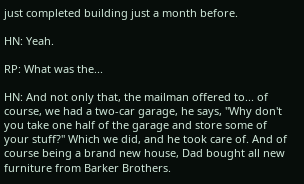just completed building just a month before.

HN: Yeah.

RP: What was the...

HN: And not only that, the mailman offered to... of course, we had a two-car garage, he says, "Why don't you take one half of the garage and store some of your stuff?" Which we did, and he took care of. And of course being a brand new house, Dad bought all new furniture from Barker Brothers.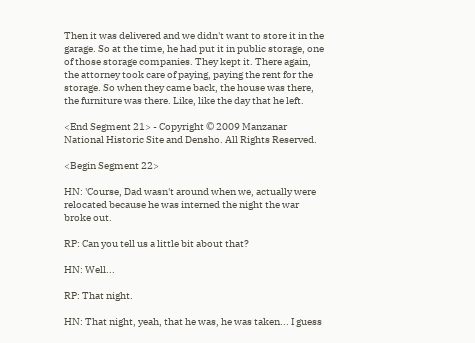Then it was delivered and we didn't want to store it in the garage. So at the time, he had put it in public storage, one of those storage companies. They kept it. There again, the attorney took care of paying, paying the rent for the storage. So when they came back, the house was there, the furniture was there. Like, like the day that he left.

<End Segment 21> - Copyright © 2009 Manzanar National Historic Site and Densho. All Rights Reserved.

<Begin Segment 22>

HN: 'Course, Dad wasn't around when we, actually were relocated because he was interned the night the war broke out.

RP: Can you tell us a little bit about that?

HN: Well...

RP: That night.

HN: That night, yeah, that he was, he was taken... I guess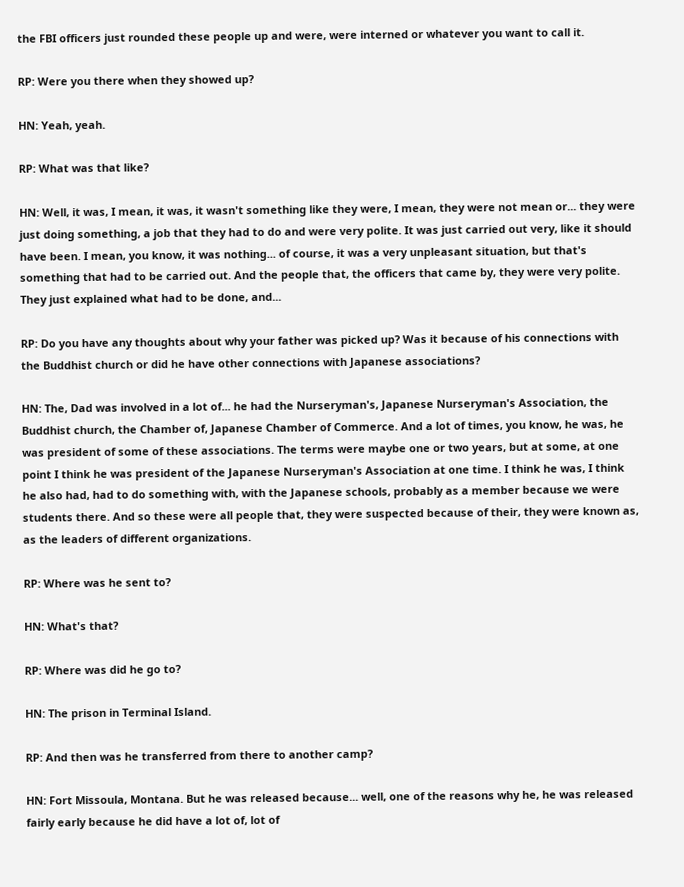the FBI officers just rounded these people up and were, were interned or whatever you want to call it.

RP: Were you there when they showed up?

HN: Yeah, yeah.

RP: What was that like?

HN: Well, it was, I mean, it was, it wasn't something like they were, I mean, they were not mean or... they were just doing something, a job that they had to do and were very polite. It was just carried out very, like it should have been. I mean, you know, it was nothing... of course, it was a very unpleasant situation, but that's something that had to be carried out. And the people that, the officers that came by, they were very polite. They just explained what had to be done, and...

RP: Do you have any thoughts about why your father was picked up? Was it because of his connections with the Buddhist church or did he have other connections with Japanese associations?

HN: The, Dad was involved in a lot of... he had the Nurseryman's, Japanese Nurseryman's Association, the Buddhist church, the Chamber of, Japanese Chamber of Commerce. And a lot of times, you know, he was, he was president of some of these associations. The terms were maybe one or two years, but at some, at one point I think he was president of the Japanese Nurseryman's Association at one time. I think he was, I think he also had, had to do something with, with the Japanese schools, probably as a member because we were students there. And so these were all people that, they were suspected because of their, they were known as, as the leaders of different organizations.

RP: Where was he sent to?

HN: What's that?

RP: Where was did he go to?

HN: The prison in Terminal Island.

RP: And then was he transferred from there to another camp?

HN: Fort Missoula, Montana. But he was released because... well, one of the reasons why he, he was released fairly early because he did have a lot of, lot of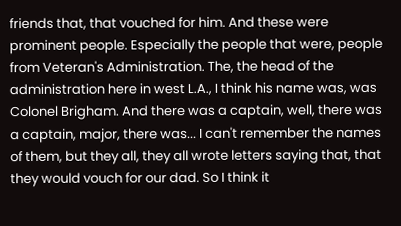friends that, that vouched for him. And these were prominent people. Especially the people that were, people from Veteran's Administration. The, the head of the administration here in west L.A., I think his name was, was Colonel Brigham. And there was a captain, well, there was a captain, major, there was... I can't remember the names of them, but they all, they all wrote letters saying that, that they would vouch for our dad. So I think it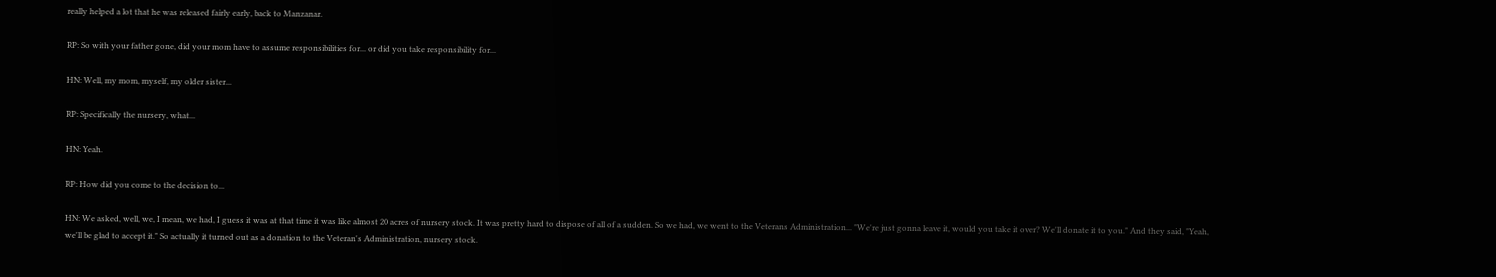really helped a lot that he was released fairly early, back to Manzanar.

RP: So with your father gone, did your mom have to assume responsibilities for... or did you take responsibility for...

HN: Well, my mom, myself, my older sister...

RP: Specifically the nursery, what...

HN: Yeah.

RP: How did you come to the decision to...

HN: We asked, well, we, I mean, we had, I guess it was at that time it was like almost 20 acres of nursery stock. It was pretty hard to dispose of all of a sudden. So we had, we went to the Veterans Administration... "We're just gonna leave it, would you take it over? We'll donate it to you." And they said, "Yeah, we'll be glad to accept it." So actually it turned out as a donation to the Veteran's Administration, nursery stock.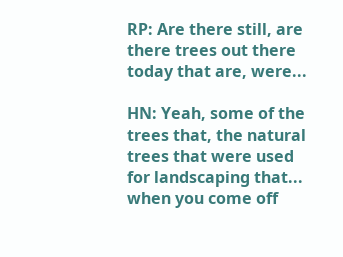RP: Are there still, are there trees out there today that are, were...

HN: Yeah, some of the trees that, the natural trees that were used for landscaping that... when you come off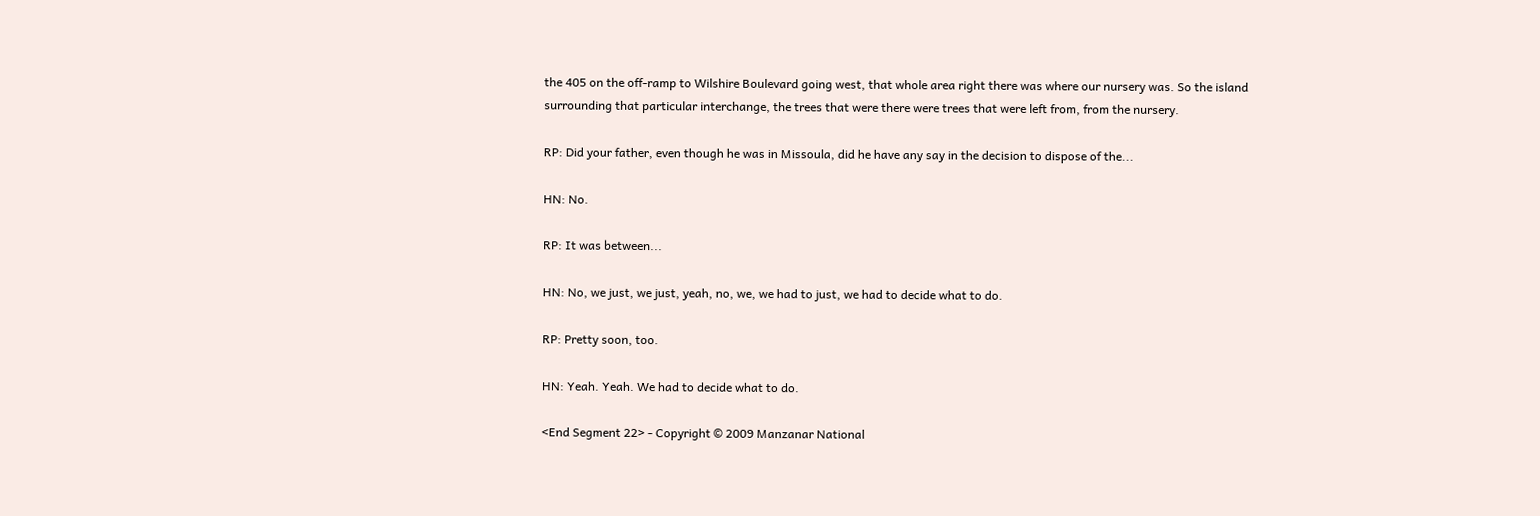the 405 on the off-ramp to Wilshire Boulevard going west, that whole area right there was where our nursery was. So the island surrounding that particular interchange, the trees that were there were trees that were left from, from the nursery.

RP: Did your father, even though he was in Missoula, did he have any say in the decision to dispose of the...

HN: No.

RP: It was between...

HN: No, we just, we just, yeah, no, we, we had to just, we had to decide what to do.

RP: Pretty soon, too.

HN: Yeah. Yeah. We had to decide what to do.

<End Segment 22> - Copyright © 2009 Manzanar National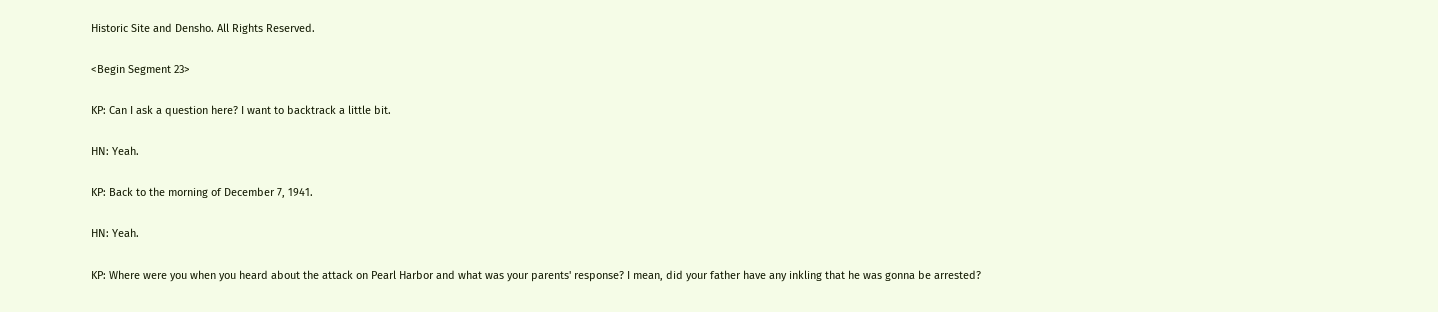Historic Site and Densho. All Rights Reserved.

<Begin Segment 23>

KP: Can I ask a question here? I want to backtrack a little bit.

HN: Yeah.

KP: Back to the morning of December 7, 1941.

HN: Yeah.

KP: Where were you when you heard about the attack on Pearl Harbor and what was your parents' response? I mean, did your father have any inkling that he was gonna be arrested?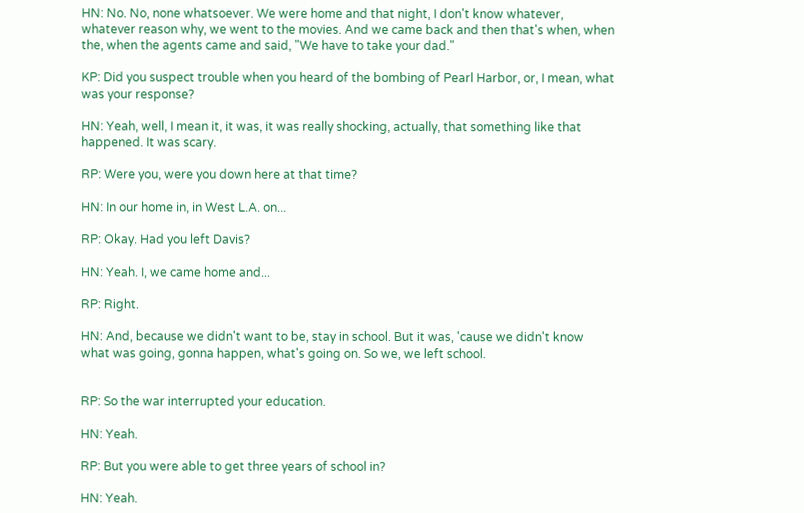HN: No. No, none whatsoever. We were home and that night, I don't know whatever, whatever reason why, we went to the movies. And we came back and then that's when, when the, when the agents came and said, "We have to take your dad."

KP: Did you suspect trouble when you heard of the bombing of Pearl Harbor, or, I mean, what was your response?

HN: Yeah, well, I mean it, it was, it was really shocking, actually, that something like that happened. It was scary.

RP: Were you, were you down here at that time?

HN: In our home in, in West L.A. on...

RP: Okay. Had you left Davis?

HN: Yeah. I, we came home and...

RP: Right.

HN: And, because we didn't want to be, stay in school. But it was, 'cause we didn't know what was going, gonna happen, what's going on. So we, we left school.


RP: So the war interrupted your education.

HN: Yeah.

RP: But you were able to get three years of school in?

HN: Yeah.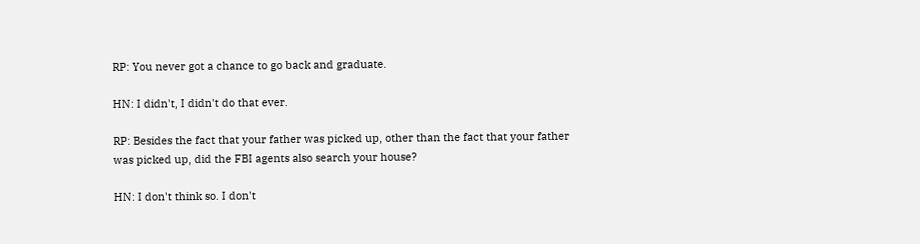RP: You never got a chance to go back and graduate.

HN: I didn't, I didn't do that ever.

RP: Besides the fact that your father was picked up, other than the fact that your father was picked up, did the FBI agents also search your house?

HN: I don't think so. I don't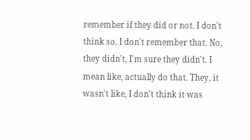remember if they did or not. I don't think so. I don't remember that. No, they didn't, I'm sure they didn't. I mean like, actually do that. They, it wasn't like, I don't think it was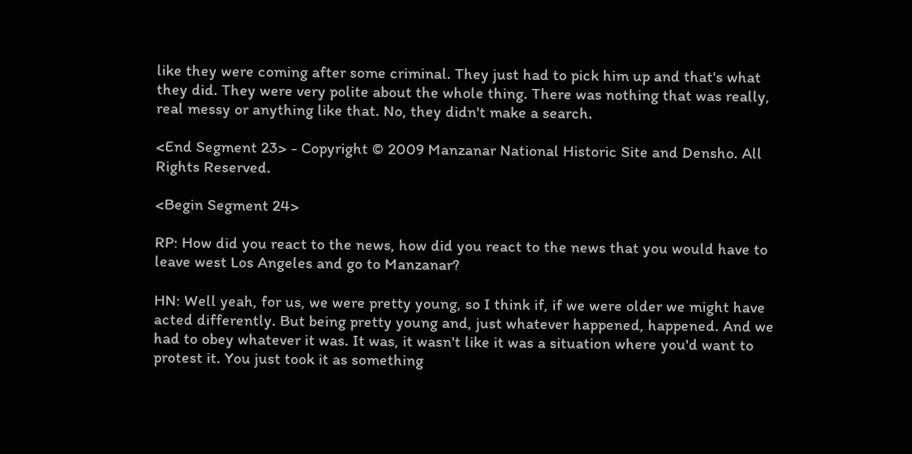like they were coming after some criminal. They just had to pick him up and that's what they did. They were very polite about the whole thing. There was nothing that was really, real messy or anything like that. No, they didn't make a search.

<End Segment 23> - Copyright © 2009 Manzanar National Historic Site and Densho. All Rights Reserved.

<Begin Segment 24>

RP: How did you react to the news, how did you react to the news that you would have to leave west Los Angeles and go to Manzanar?

HN: Well yeah, for us, we were pretty young, so I think if, if we were older we might have acted differently. But being pretty young and, just whatever happened, happened. And we had to obey whatever it was. It was, it wasn't like it was a situation where you'd want to protest it. You just took it as something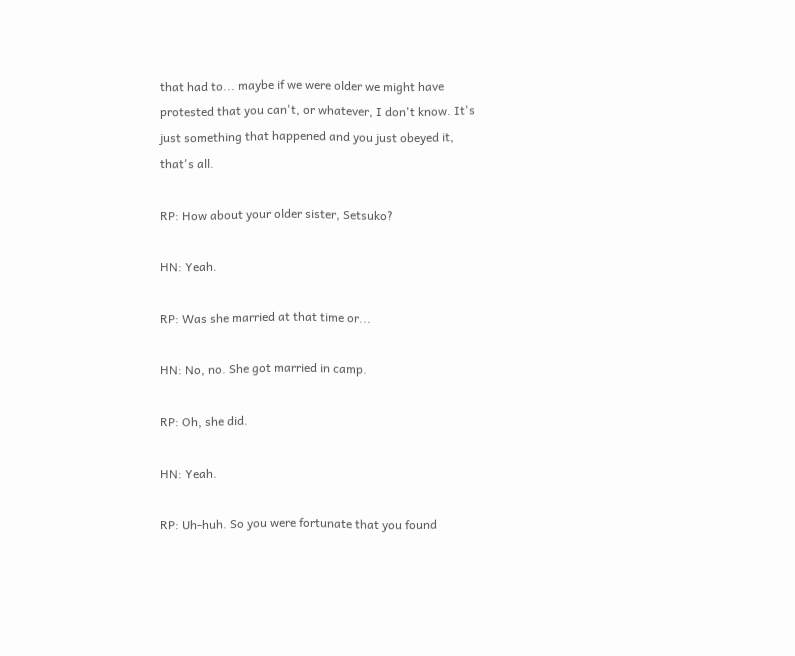that had to... maybe if we were older we might have protested that you can't, or whatever, I don't know. It's just something that happened and you just obeyed it, that's all.

RP: How about your older sister, Setsuko?

HN: Yeah.

RP: Was she married at that time or...

HN: No, no. She got married in camp.

RP: Oh, she did.

HN: Yeah.

RP: Uh-huh. So you were fortunate that you found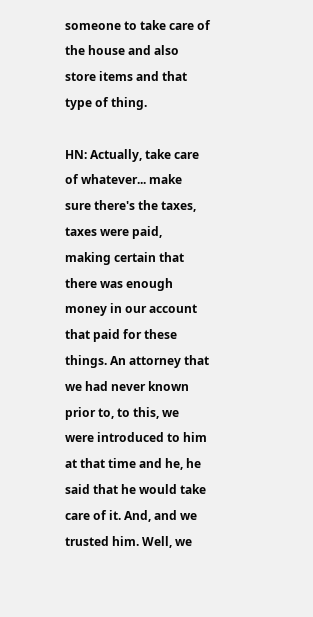someone to take care of the house and also store items and that type of thing.

HN: Actually, take care of whatever... make sure there's the taxes, taxes were paid, making certain that there was enough money in our account that paid for these things. An attorney that we had never known prior to, to this, we were introduced to him at that time and he, he said that he would take care of it. And, and we trusted him. Well, we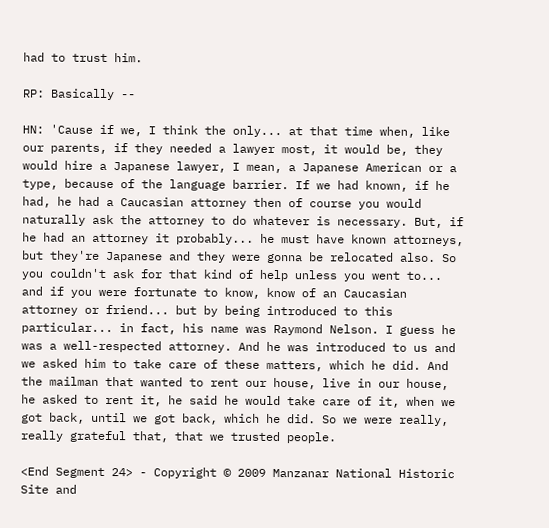had to trust him.

RP: Basically --

HN: 'Cause if we, I think the only... at that time when, like our parents, if they needed a lawyer most, it would be, they would hire a Japanese lawyer, I mean, a Japanese American or a type, because of the language barrier. If we had known, if he had, he had a Caucasian attorney then of course you would naturally ask the attorney to do whatever is necessary. But, if he had an attorney it probably... he must have known attorneys, but they're Japanese and they were gonna be relocated also. So you couldn't ask for that kind of help unless you went to... and if you were fortunate to know, know of an Caucasian attorney or friend... but by being introduced to this particular... in fact, his name was Raymond Nelson. I guess he was a well-respected attorney. And he was introduced to us and we asked him to take care of these matters, which he did. And the mailman that wanted to rent our house, live in our house, he asked to rent it, he said he would take care of it, when we got back, until we got back, which he did. So we were really, really grateful that, that we trusted people.

<End Segment 24> - Copyright © 2009 Manzanar National Historic Site and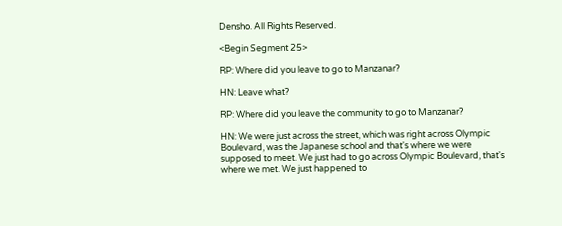Densho. All Rights Reserved.

<Begin Segment 25>

RP: Where did you leave to go to Manzanar?

HN: Leave what?

RP: Where did you leave the community to go to Manzanar?

HN: We were just across the street, which was right across Olympic Boulevard, was the Japanese school and that's where we were supposed to meet. We just had to go across Olympic Boulevard, that's where we met. We just happened to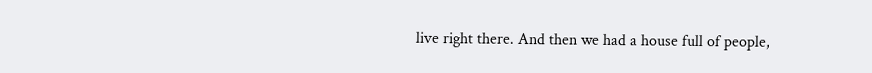live right there. And then we had a house full of people,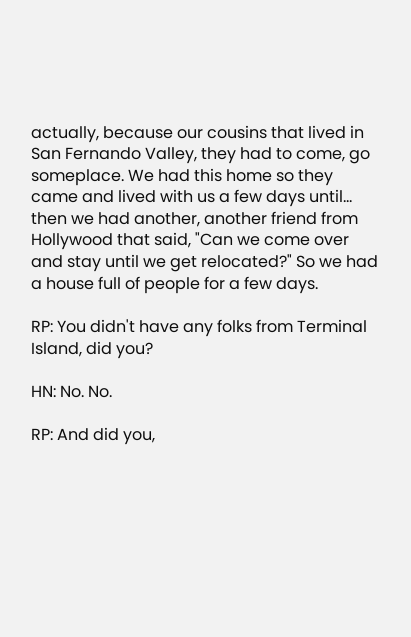actually, because our cousins that lived in San Fernando Valley, they had to come, go someplace. We had this home so they came and lived with us a few days until... then we had another, another friend from Hollywood that said, "Can we come over and stay until we get relocated?" So we had a house full of people for a few days.

RP: You didn't have any folks from Terminal Island, did you?

HN: No. No.

RP: And did you,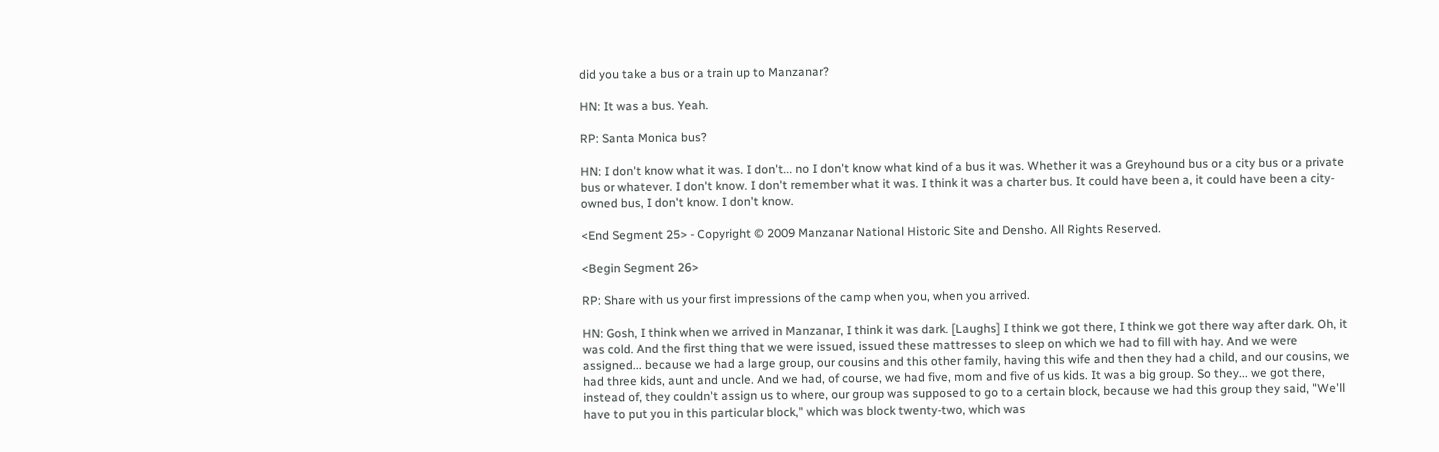did you take a bus or a train up to Manzanar?

HN: It was a bus. Yeah.

RP: Santa Monica bus?

HN: I don't know what it was. I don't... no I don't know what kind of a bus it was. Whether it was a Greyhound bus or a city bus or a private bus or whatever. I don't know. I don't remember what it was. I think it was a charter bus. It could have been a, it could have been a city-owned bus, I don't know. I don't know.

<End Segment 25> - Copyright © 2009 Manzanar National Historic Site and Densho. All Rights Reserved.

<Begin Segment 26>

RP: Share with us your first impressions of the camp when you, when you arrived.

HN: Gosh, I think when we arrived in Manzanar, I think it was dark. [Laughs] I think we got there, I think we got there way after dark. Oh, it was cold. And the first thing that we were issued, issued these mattresses to sleep on which we had to fill with hay. And we were assigned... because we had a large group, our cousins and this other family, having this wife and then they had a child, and our cousins, we had three kids, aunt and uncle. And we had, of course, we had five, mom and five of us kids. It was a big group. So they... we got there, instead of, they couldn't assign us to where, our group was supposed to go to a certain block, because we had this group they said, "We'll have to put you in this particular block," which was block twenty-two, which was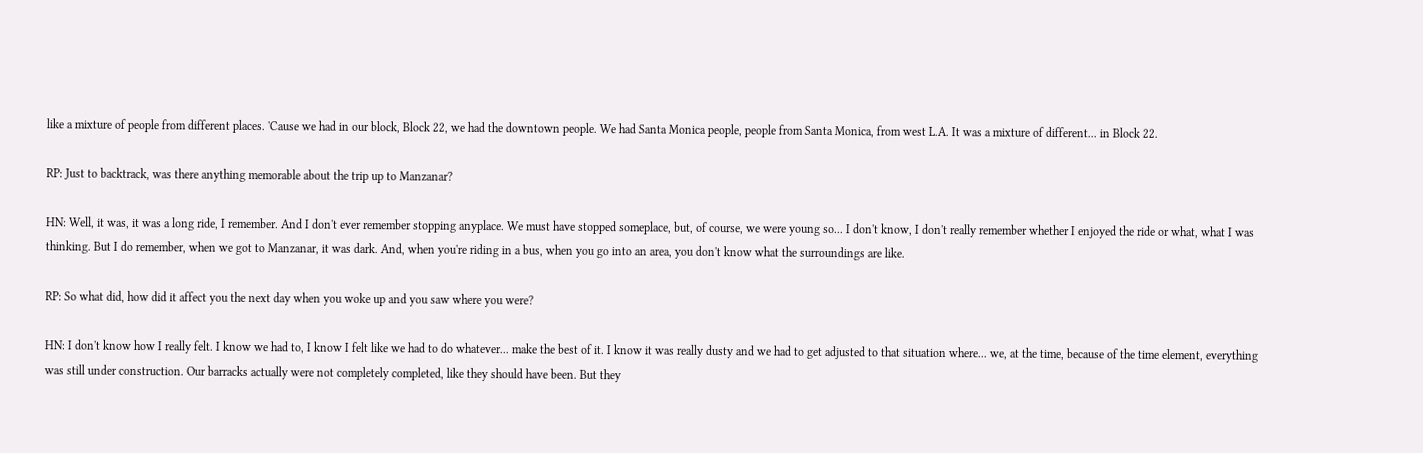like a mixture of people from different places. 'Cause we had in our block, Block 22, we had the downtown people. We had Santa Monica people, people from Santa Monica, from west L.A. It was a mixture of different... in Block 22.

RP: Just to backtrack, was there anything memorable about the trip up to Manzanar?

HN: Well, it was, it was a long ride, I remember. And I don't ever remember stopping anyplace. We must have stopped someplace, but, of course, we were young so... I don't know, I don't really remember whether I enjoyed the ride or what, what I was thinking. But I do remember, when we got to Manzanar, it was dark. And, when you're riding in a bus, when you go into an area, you don't know what the surroundings are like.

RP: So what did, how did it affect you the next day when you woke up and you saw where you were?

HN: I don't know how I really felt. I know we had to, I know I felt like we had to do whatever... make the best of it. I know it was really dusty and we had to get adjusted to that situation where... we, at the time, because of the time element, everything was still under construction. Our barracks actually were not completely completed, like they should have been. But they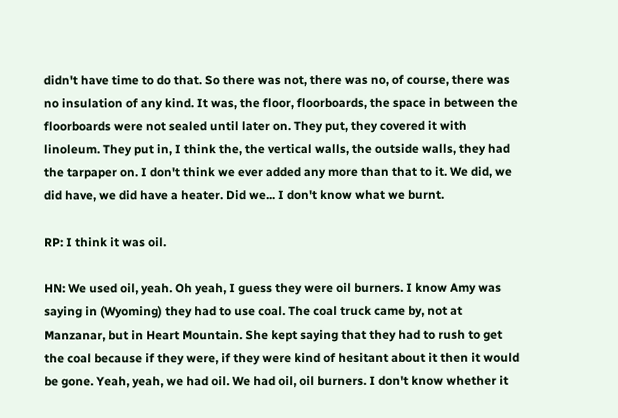didn't have time to do that. So there was not, there was no, of course, there was no insulation of any kind. It was, the floor, floorboards, the space in between the floorboards were not sealed until later on. They put, they covered it with linoleum. They put in, I think the, the vertical walls, the outside walls, they had the tarpaper on. I don't think we ever added any more than that to it. We did, we did have, we did have a heater. Did we... I don't know what we burnt.

RP: I think it was oil.

HN: We used oil, yeah. Oh yeah, I guess they were oil burners. I know Amy was saying in (Wyoming) they had to use coal. The coal truck came by, not at Manzanar, but in Heart Mountain. She kept saying that they had to rush to get the coal because if they were, if they were kind of hesitant about it then it would be gone. Yeah, yeah, we had oil. We had oil, oil burners. I don't know whether it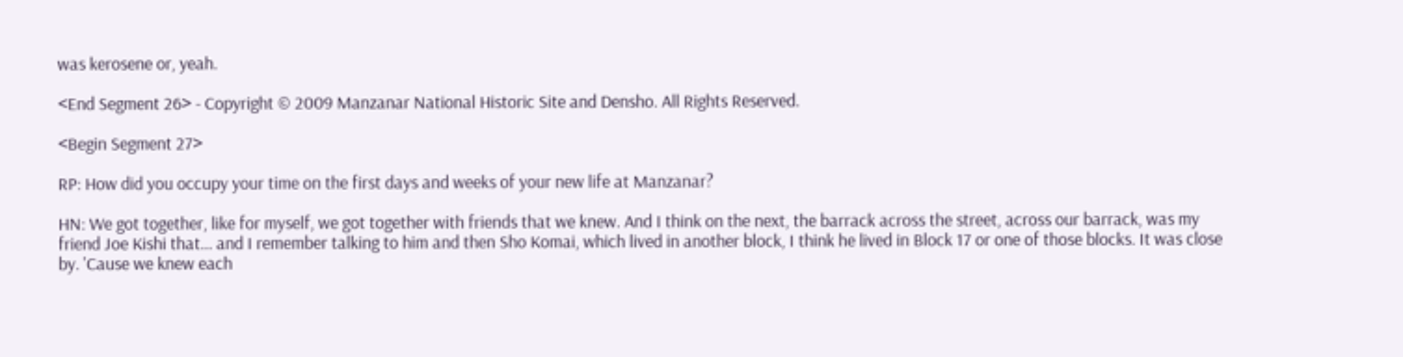was kerosene or, yeah.

<End Segment 26> - Copyright © 2009 Manzanar National Historic Site and Densho. All Rights Reserved.

<Begin Segment 27>

RP: How did you occupy your time on the first days and weeks of your new life at Manzanar?

HN: We got together, like for myself, we got together with friends that we knew. And I think on the next, the barrack across the street, across our barrack, was my friend Joe Kishi that... and I remember talking to him and then Sho Komai, which lived in another block, I think he lived in Block 17 or one of those blocks. It was close by. 'Cause we knew each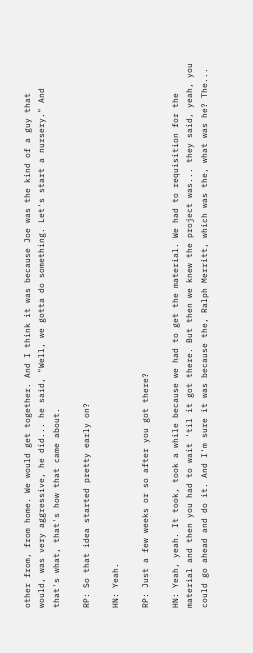other from, from home. We would get together. And I think it was because Joe was the kind of a guy that would, was very aggressive, he did... he said, "Well, we gotta do something. Let's start a nursery." And that's what, that's how that came about.

RP: So that idea started pretty early on?

HN: Yeah.

RP: Just a few weeks or so after you got there?

HN: Yeah, yeah. It took, took a while because we had to get the material. We had to requisition for the material and then you had to wait 'til it got there. But then we knew the project was... they said, yeah, you could go ahead and do it. And I'm sure it was because the, Ralph Merritt, which was the, what was he? The...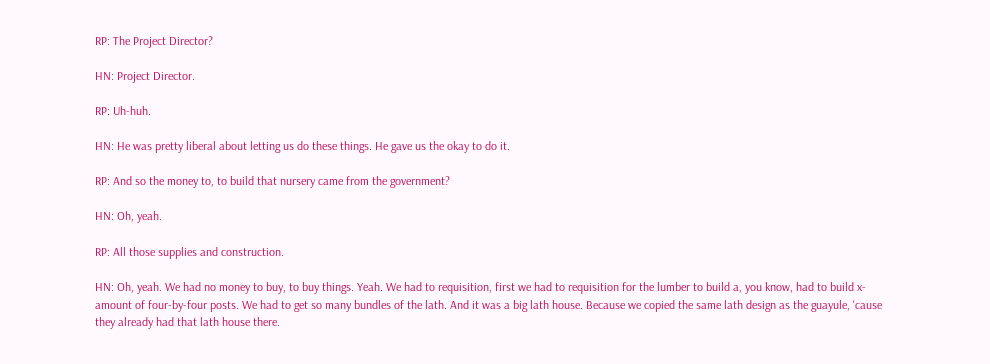RP: The Project Director?

HN: Project Director.

RP: Uh-huh.

HN: He was pretty liberal about letting us do these things. He gave us the okay to do it.

RP: And so the money to, to build that nursery came from the government?

HN: Oh, yeah.

RP: All those supplies and construction.

HN: Oh, yeah. We had no money to buy, to buy things. Yeah. We had to requisition, first we had to requisition for the lumber to build a, you know, had to build x-amount of four-by-four posts. We had to get so many bundles of the lath. And it was a big lath house. Because we copied the same lath design as the guayule, 'cause they already had that lath house there.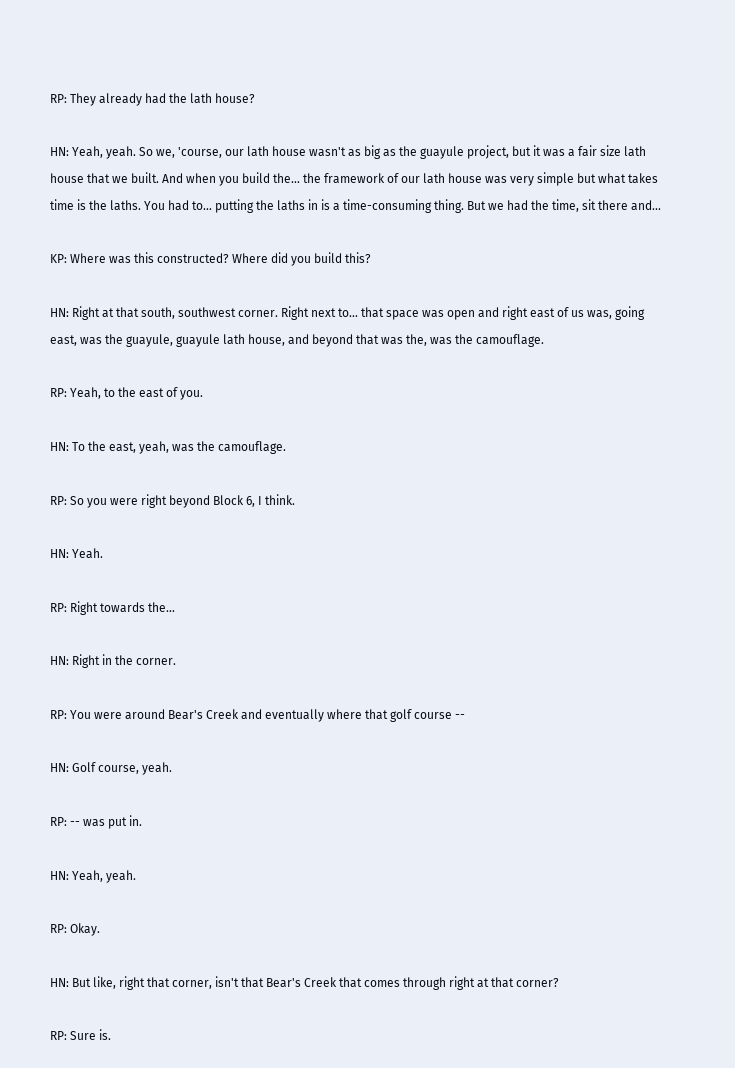RP: They already had the lath house?

HN: Yeah, yeah. So we, 'course, our lath house wasn't as big as the guayule project, but it was a fair size lath house that we built. And when you build the... the framework of our lath house was very simple but what takes time is the laths. You had to... putting the laths in is a time-consuming thing. But we had the time, sit there and...

KP: Where was this constructed? Where did you build this?

HN: Right at that south, southwest corner. Right next to... that space was open and right east of us was, going east, was the guayule, guayule lath house, and beyond that was the, was the camouflage.

RP: Yeah, to the east of you.

HN: To the east, yeah, was the camouflage.

RP: So you were right beyond Block 6, I think.

HN: Yeah.

RP: Right towards the...

HN: Right in the corner.

RP: You were around Bear's Creek and eventually where that golf course --

HN: Golf course, yeah.

RP: -- was put in.

HN: Yeah, yeah.

RP: Okay.

HN: But like, right that corner, isn't that Bear's Creek that comes through right at that corner?

RP: Sure is.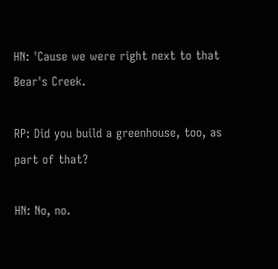HN: 'Cause we were right next to that Bear's Creek.

RP: Did you build a greenhouse, too, as part of that?

HN: No, no.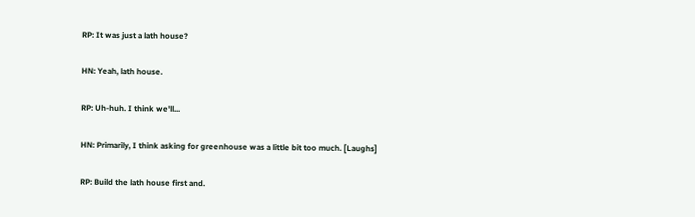RP: It was just a lath house?

HN: Yeah, lath house.

RP: Uh-huh. I think we'll...

HN: Primarily, I think asking for greenhouse was a little bit too much. [Laughs]

RP: Build the lath house first and.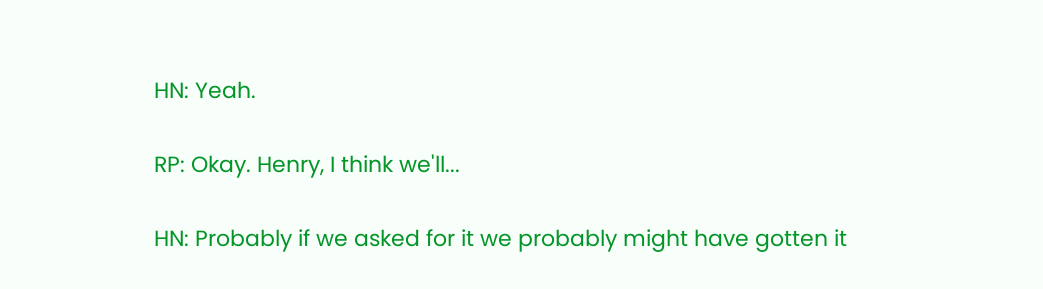HN: Yeah.

RP: Okay. Henry, I think we'll...

HN: Probably if we asked for it we probably might have gotten it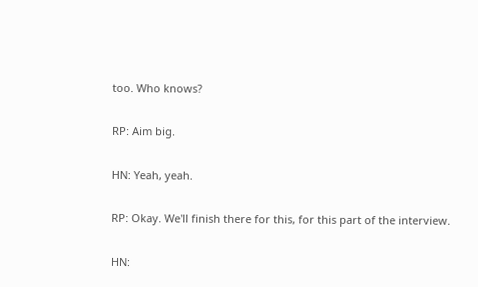too. Who knows?

RP: Aim big.

HN: Yeah, yeah.

RP: Okay. We'll finish there for this, for this part of the interview.

HN: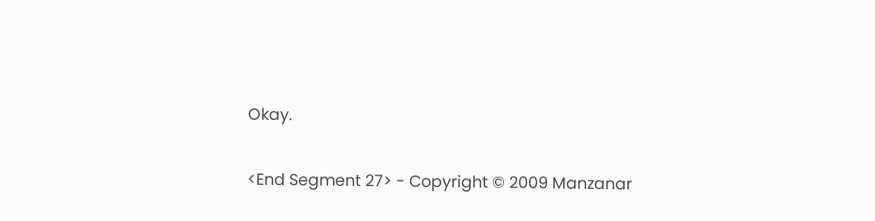Okay.

<End Segment 27> - Copyright © 2009 Manzanar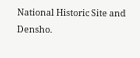National Historic Site and Densho.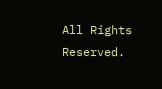All Rights Reserved.